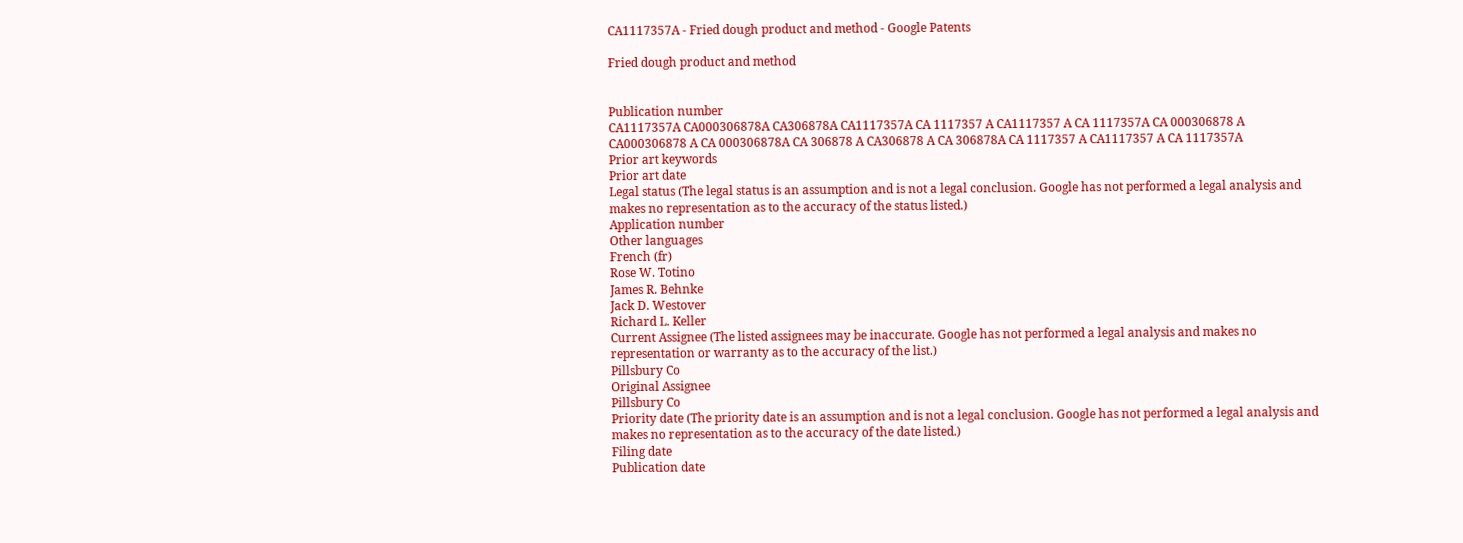CA1117357A - Fried dough product and method - Google Patents

Fried dough product and method


Publication number
CA1117357A CA000306878A CA306878A CA1117357A CA 1117357 A CA1117357 A CA 1117357A CA 000306878 A CA000306878 A CA 000306878A CA 306878 A CA306878 A CA 306878A CA 1117357 A CA1117357 A CA 1117357A
Prior art keywords
Prior art date
Legal status (The legal status is an assumption and is not a legal conclusion. Google has not performed a legal analysis and makes no representation as to the accuracy of the status listed.)
Application number
Other languages
French (fr)
Rose W. Totino
James R. Behnke
Jack D. Westover
Richard L. Keller
Current Assignee (The listed assignees may be inaccurate. Google has not performed a legal analysis and makes no representation or warranty as to the accuracy of the list.)
Pillsbury Co
Original Assignee
Pillsbury Co
Priority date (The priority date is an assumption and is not a legal conclusion. Google has not performed a legal analysis and makes no representation as to the accuracy of the date listed.)
Filing date
Publication date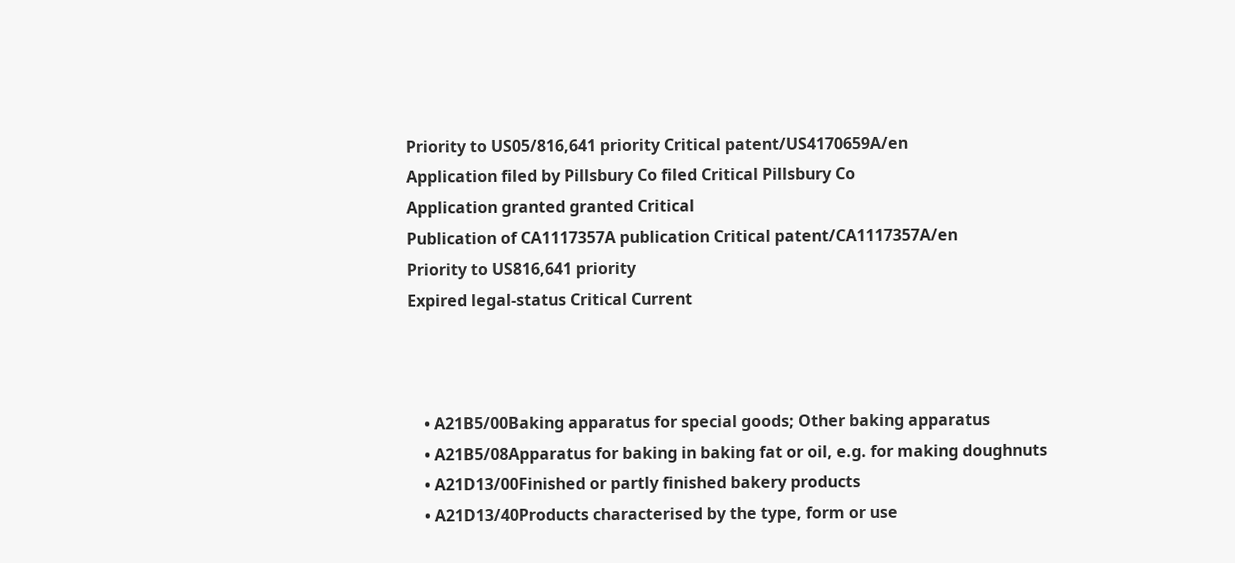Priority to US05/816,641 priority Critical patent/US4170659A/en
Application filed by Pillsbury Co filed Critical Pillsbury Co
Application granted granted Critical
Publication of CA1117357A publication Critical patent/CA1117357A/en
Priority to US816,641 priority
Expired legal-status Critical Current



    • A21B5/00Baking apparatus for special goods; Other baking apparatus
    • A21B5/08Apparatus for baking in baking fat or oil, e.g. for making doughnuts
    • A21D13/00Finished or partly finished bakery products
    • A21D13/40Products characterised by the type, form or use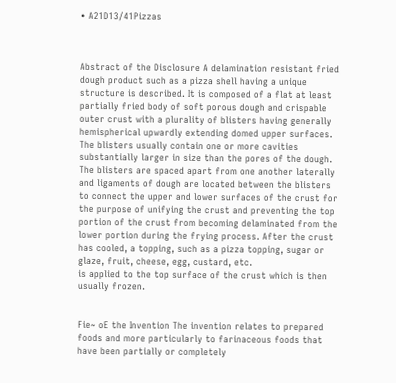• A21D13/41Pizzas



Abstract of the Disclosure A delamination resistant fried dough product such as a pizza shell having a unique structure is described. It is composed of a flat at least partially fried body of soft porous dough and crispable outer crust with a plurality of blisters having generally hemispherical upwardly extending domed upper surfaces. The blisters usually contain one or more cavities substantially larger in size than the pores of the dough. The blisters are spaced apart from one another laterally and ligaments of dough are located between the blisters to connect the upper and lower surfaces of the crust for the purpose of unifying the crust and preventing the top portion of the crust from becoming delaminated from the lower portion during the frying process. After the crust has cooled, a topping, such as a pizza topping, sugar or glaze, fruit, cheese, egg, custard, etc.
is applied to the top surface of the crust which is then usually frozen.


Fie~ oE the Invention The invention relates to prepared foods and more particularly to farinaceous foods that have been partially or completely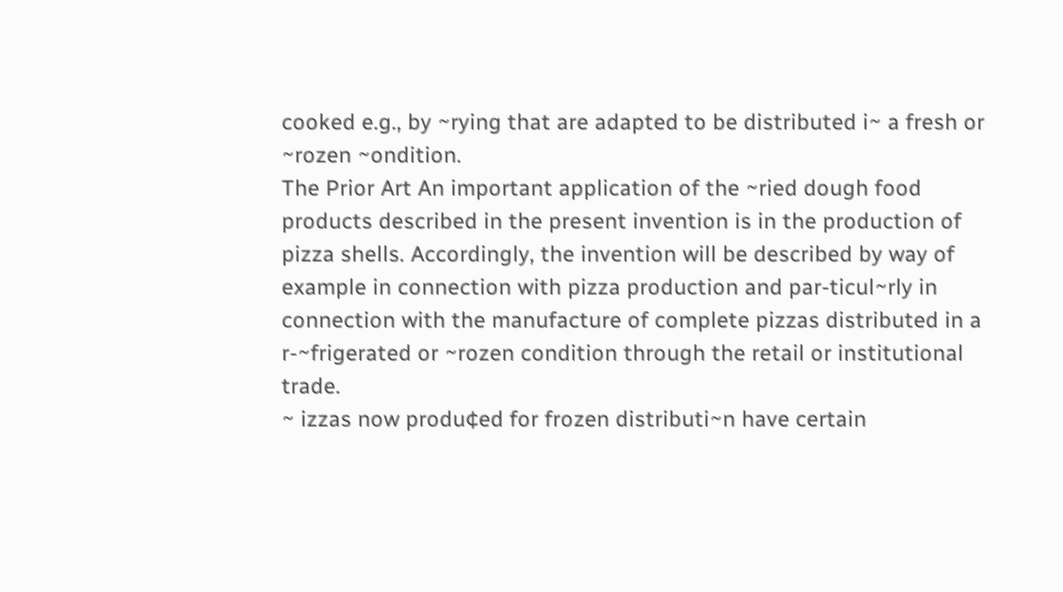cooked e.g., by ~rying that are adapted to be distributed i~ a fresh or ~rozen ~ondition.
The Prior Art An important application of the ~ried dough food products described in the present invention is in the production of pizza shells. Accordingly, the invention will be described by way of example in connection with pizza production and par-ticul~rly in connection with the manufacture of complete pizzas distributed in a r-~frigerated or ~rozen condition through the retail or institutional trade.
~ izzas now produ¢ed for frozen distributi~n have certain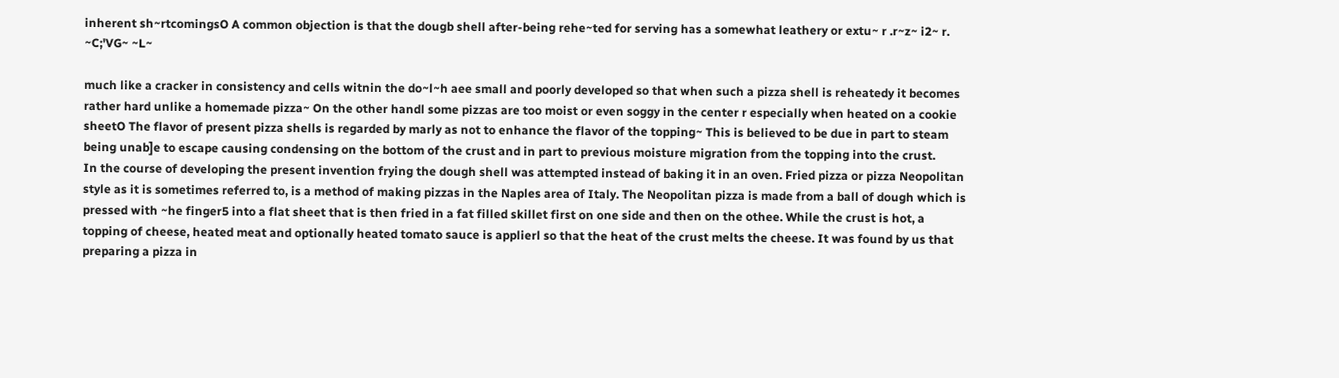inherent sh~rtcomingsO A common objection is that the dougb shell after-being rehe~ted for serving has a somewhat leathery or extu~ r .r~z~ i2~ r. ~C;'VG~ ~L~

much like a cracker in consistency and cells witnin the do~l~h aee small and poorly developed so that when such a pizza shell is reheatedy it becomes rather hard unlike a homemade pizza~ On the other handl some pizzas are too moist or even soggy in the center r especially when heated on a cookie sheetO The flavor of present pizza shells is regarded by marly as not to enhance the flavor of the topping~ This is believed to be due in part to steam being unab]e to escape causing condensing on the bottom of the crust and in part to previous moisture migration from the topping into the crust.
In the course of developing the present invention frying the dough shell was attempted instead of baking it in an oven. Fried pizza or pizza Neopolitan style as it is sometimes referred to, is a method of making pizzas in the Naples area of Italy. The Neopolitan pizza is made from a ball of dough which is pressed with ~he finger5 into a flat sheet that is then fried in a fat filled skillet first on one side and then on the othee. While the crust is hot, a topping of cheese, heated meat and optionally heated tomato sauce is applierl so that the heat of the crust melts the cheese. It was found by us that preparing a pizza in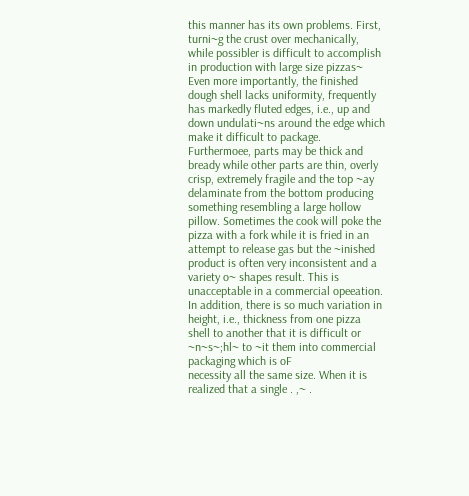this manner has its own problems. First, turni~g the crust over mechanically, while possibler is difficult to accomplish in production with large size pizzas~ Even more importantly, the finished dough shell lacks uniformity, frequently has markedly fluted edges, i.e., up and down undulati~ns around the edge which make it difficult to package.
Furthermoee, parts may be thick and bready while other parts are thin, overly crisp, extremely fragile and the top ~ay delaminate from the bottom producing something resembling a large hollow pillow. Sometimes the cook will poke the pizza with a fork while it is fried in an attempt to release gas but the ~inished product is often very inconsistent and a variety o~ shapes result. This is unacceptable in a commercial opeeation.
In addition, there is so much variation in height, i.e., thickness from one pizza shell to another that it is difficult or ~n~s~;hl~ to ~it them into commercial packaging which is oF
necessity all the same size. When it is realized that a single . ,~ .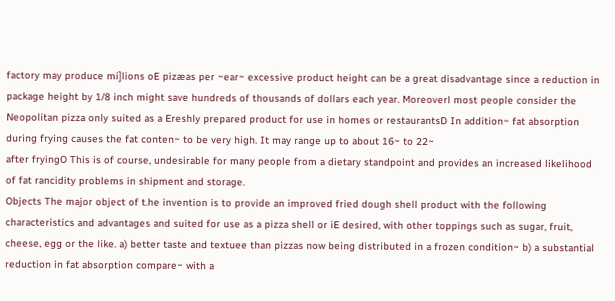factory may produce mi]lions oE pizæas per ~ear~ excessive product height can be a great disadvantage since a reduction in package height by 1/8 inch might save hundreds of thousands of dollars each year. Moreoverl most people consider the Neopolitan pizza only suited as a Ereshly prepared product for use in homes or restaurantsD In addition~ fat absorption during frying causes the fat conten~ to be very high. It may range up to about 16~ to 22~
after fryingO This is of course, undesirable for many people from a dietary standpoint and provides an increased likelihood of fat rancidity problems in shipment and storage.
Objects The major object of t.he invention is to provide an improved fried dough shell product with the following characteristics and advantages and suited for use as a pizza shell or iE desired, with other toppings such as sugar, fruit, cheese, egg or the like. a) better taste and textuee than pizzas now being distributed in a frozen condition~ b) a substantial reduction in fat absorption compare~ with a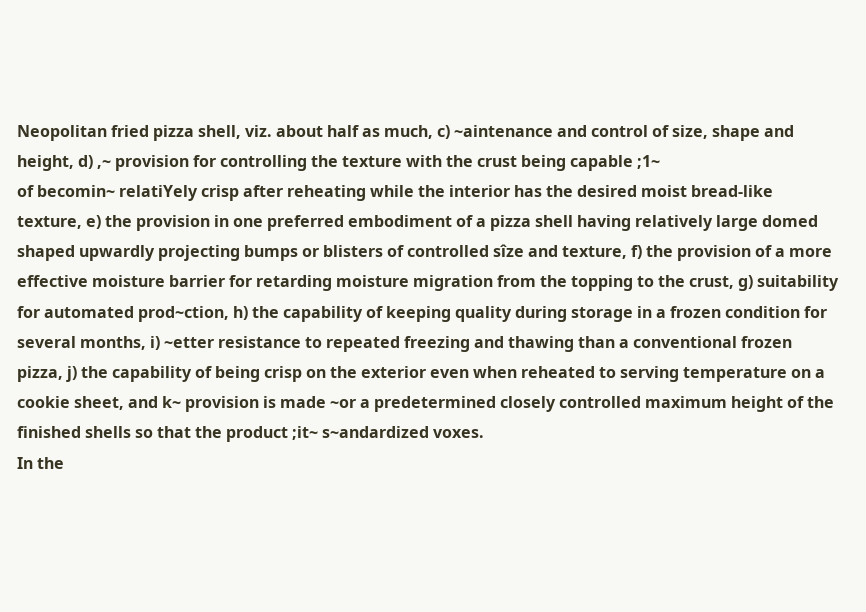Neopolitan fried pizza shell, viz. about half as much, c) ~aintenance and control of size, shape and height, d) ,~ provision for controlling the texture with the crust being capable ;1~
of becomin~ relatiYely crisp after reheating while the interior has the desired moist bread-like texture, e) the provision in one preferred embodiment of a pizza shell having relatively large domed shaped upwardly projecting bumps or blisters of controlled sîze and texture, f) the provision of a more effective moisture barrier for retarding moisture migration from the topping to the crust, g) suitability for automated prod~ction, h) the capability of keeping quality during storage in a frozen condition for several months, i) ~etter resistance to repeated freezing and thawing than a conventional frozen pizza, j) the capability of being crisp on the exterior even when reheated to serving temperature on a cookie sheet, and k~ provision is made ~or a predetermined closely controlled maximum height of the finished shells so that the product ;it~ s~andardized voxes.
In the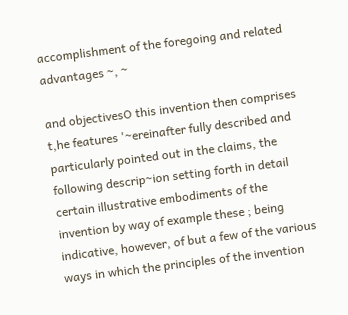accomplishment of the foregoing and related advantages ~, ~

and objectivesO this invention then comprises t,he features '~ereinafter fully described and particularly pointed out in the claims, the following descrip~ion setting forth in detail certain illustrative embodiments of the invention by way of example these ; being indicative, however, of but a few of the various ways in which the principles of the invention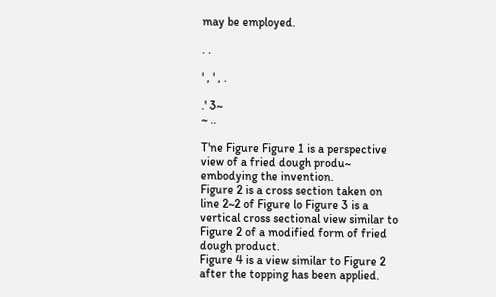may be employed.

. .

' , ' , .

.' 3~
~ ..

T'ne Figure Figure 1 is a perspective view of a fried dough produ~
embodying the invention.
Figure 2 is a cross section taken on line 2~2 of Figure lo Figure 3 is a vertical cross sectional view similar to Figure 2 of a modified form of fried dough product.
Figure 4 is a view similar to Figure 2 after the topping has been applied.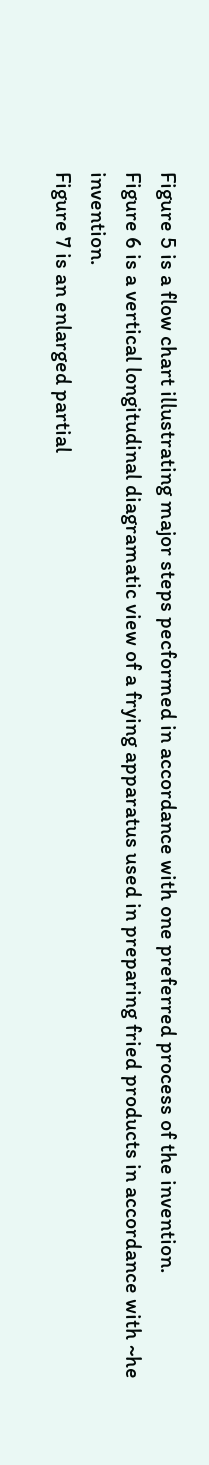Figure 5 is a flow chart illustrating major steps pecformed in accordance with one preferred process of the invention.
Figure 6 is a vertical longitudinal diagramatic view of a frying apparatus used in preparing fried products in accordance with ~he invention.
Figure 7 is an enlarged partial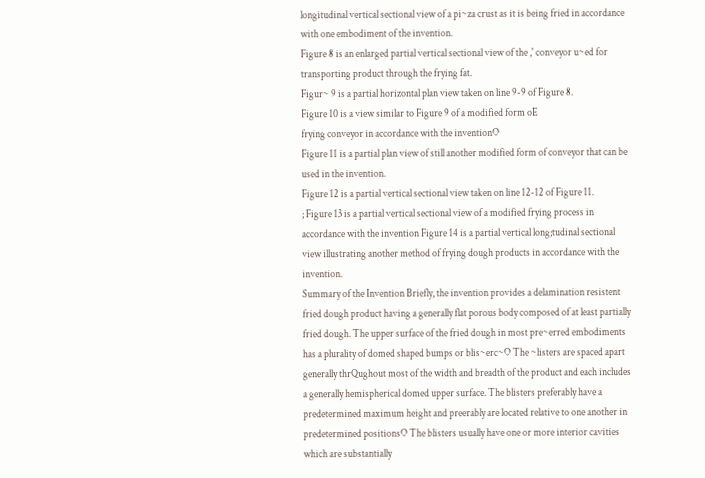longitudinal vertical sectional view of a pi~za crust as it is being fried in accordance with one embodiment of the invention.
Figure 8 is an enlarged partial vertical sectional view of the ,' conveyor u~ed for transporting product through the frying fat.
Figur~ 9 is a partial horizontal plan view taken on line 9-9 of Figure 8.
Figure 10 is a view similar to Figure 9 of a modified form oE
frying conveyor in accordance with the inventionO
Figure 11 is a partial plan view of still another modified form of conveyor that can be used in the invention.
Figure 12 is a partial vertical sectional view taken on line 12-12 of Figure 11.
; Figure 13 is a partial vertical sectional view of a modified frying process in accordance with the invention Figure 14 is a partial vertical long;tudinal sectional view illustrating another method of frying dough products in accordance with the invention.
Summary of the Invention Briefly, the invention provides a delamination resistent fried dough product having a generally flat porous body composed of at least partially fried dough. The upper surface of the fried dough in most pre~erred embodiments has a plurality of domed shaped bumps or blis~erc~O The ~listers are spaced apart generally thrQughout most of the width and breadth of the product and each includes a generally hemispherical domed upper surface. The blisters preferably have a predetermined maximum height and preerably are located relative to one another in predetermined positionsO The blisters usually have one or more interior cavities which are substantially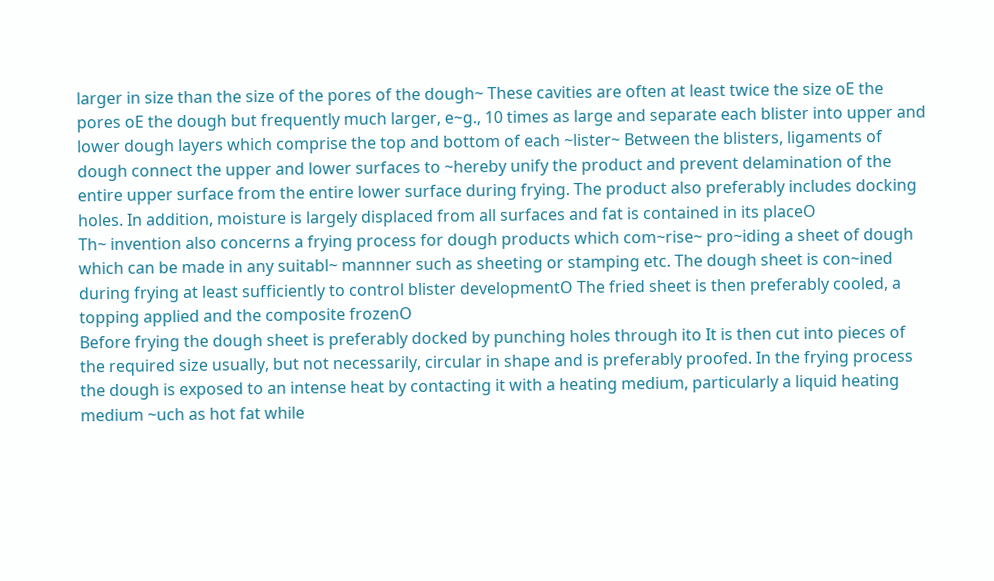larger in size than the size of the pores of the dough~ These cavities are often at least twice the size oE the pores oE the dough but frequently much larger, e~g., 10 times as large and separate each blister into upper and lower dough layers which comprise the top and bottom of each ~lister~ Between the blisters, ligaments of dough connect the upper and lower surfaces to ~hereby unify the product and prevent delamination of the entire upper surface from the entire lower surface during frying. The product also preferably includes docking holes. In addition, moisture is largely displaced from all surfaces and fat is contained in its placeO
Th~ invention also concerns a frying process for dough products which com~rise~ pro~iding a sheet of dough which can be made in any suitabl~ mannner such as sheeting or stamping etc. The dough sheet is con~ined during frying at least sufficiently to control blister developmentO The fried sheet is then preferably cooled, a topping applied and the composite frozenO
Before frying the dough sheet is preferably docked by punching holes through ito It is then cut into pieces of the required size usually, but not necessarily, circular in shape and is preferably proofed. In the frying process the dough is exposed to an intense heat by contacting it with a heating medium, particularly a liquid heating medium ~uch as hot fat while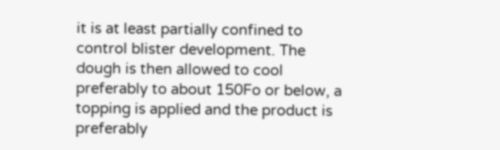it is at least partially confined to control blister development. The dough is then allowed to cool preferably to about 150Fo or below, a topping is applied and the product is preferably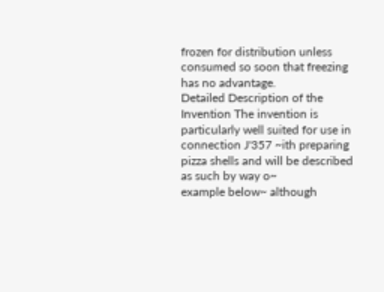frozen for distribution unless consumed so soon that freezing has no advantage.
Detailed Description of the Invention The invention is particularly well suited for use in connection J'357 ~ith preparing pizza shells and will be described as such by way o~
example below~ although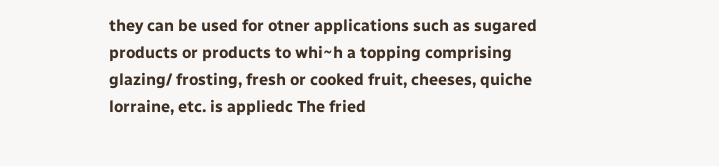they can be used for otner applications such as sugared products or products to whi~h a topping comprising glazing/ frosting, fresh or cooked fruit, cheeses, quiche lorraine, etc. is appliedc The fried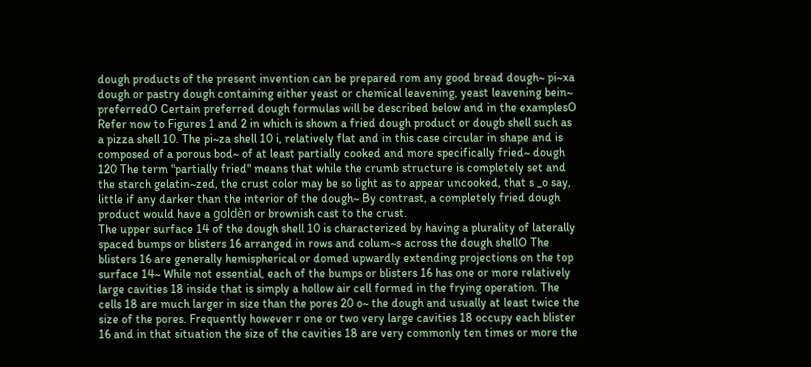dough products of the present invention can be prepared rom any good bread dough~ pi~xa dough or pastry dough containing either yeast or chemical leavening, yeast leavening bein~
preferredO Certain preferred dough formulas will be described below and in the examplesO
Refer now to Figures 1 and 2 in which is shown a fried dough product or dougb shell such as a pizza shell 10. The pi~za shell 10 i, relatively flat and in this case circular in shape and is composed of a porous bod~ of at least partially cooked and more specifically fried~ dough 120 The term "partially fried" means that while the crumb structure is completely set and the starch gelatin~zed, the crust color may be so light as to appear uncooked, that s _o say, little if any darker than the interior of the dough~ By contrast, a completely fried dough product would have a goldèn or brownish cast to the crust.
The upper surface 14 of the dough shell 10 is characterized by having a plurality of laterally spaced bumps or blisters 16 arranged in rows and colum~s across the dough shellO The blisters 16 are generally hemispherical or domed upwardly extending projections on the top surface 14~ While not essential, each of the bumps or blisters 16 has one or more relatively large cavities 18 inside that is simply a hollow air cell formed in the frying operation. The cells 18 are much larger in size than the pores 20 o~ the dough and usually at least twice the size of the pores. Frequently however r one or two very large cavities 18 occupy each blister 16 and in that situation the size of the cavities 18 are very commonly ten times or more the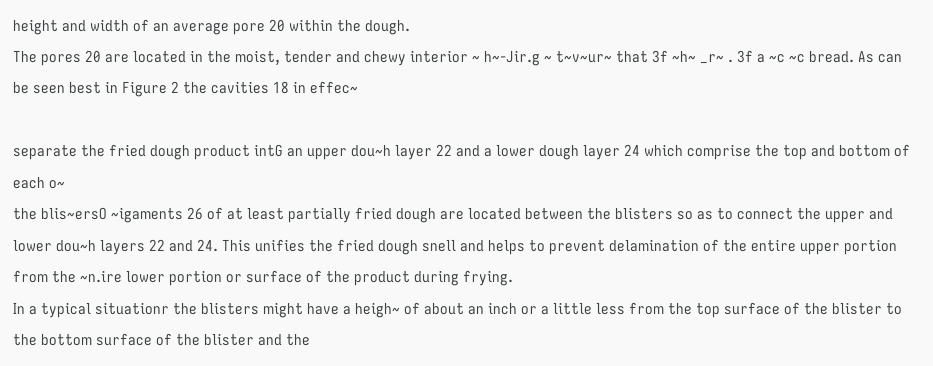height and width of an average pore 20 within the dough.
The pores 20 are located in the moist, tender and chewy interior ~ h~-Jir.g ~ t~v~ur~ that 3f ~h~ _r~ . 3f a ~c ~c bread. As can be seen best in Figure 2 the cavities 18 in effec~

separate the fried dough product intG an upper dou~h layer 22 and a lower dough layer 24 which comprise the top and bottom of each o~
the blis~ersO ~igaments 26 of at least partially fried dough are located between the blisters so as to connect the upper and lower dou~h layers 22 and 24. This unifies the fried dough snell and helps to prevent delamination of the entire upper portion from the ~n.ire lower portion or surface of the product during frying.
In a typical situationr the blisters might have a heigh~ of about an inch or a little less from the top surface of the blister to the bottom surface of the blister and the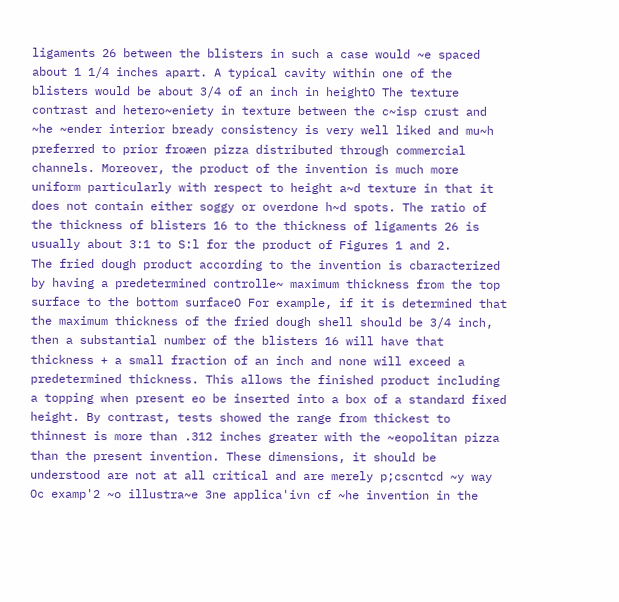ligaments 26 between the blisters in such a case would ~e spaced about 1 1/4 inches apart. A typical cavity within one of the blisters would be about 3/4 of an inch in heightO The texture contrast and hetero~eniety in texture between the c~isp crust and ~he ~ender interior bready consistency is very well liked and mu~h preferred to prior froæen pizza distributed through commercial channels. Moreover, the product of the invention is much more uniform particularly with respect to height a~d texture in that it does not contain either soggy or overdone h~d spots. The ratio of the thickness of blisters 16 to the thickness of ligaments 26 is usually about 3:1 to S:l for the product of Figures 1 and 2.
The fried dough product according to the invention is cbaracterized by having a predetermined controlle~ maximum thickness from the top surface to the bottom surfaceO For example, if it is determined that the maximum thickness of the fried dough shell should be 3/4 inch, then a substantial number of the blisters 16 will have that thickness + a small fraction of an inch and none will exceed a predetermined thickness. This allows the finished product including a topping when present eo be inserted into a box of a standard fixed height. By contrast, tests showed the range from thickest to thinnest is more than .312 inches greater with the ~eopolitan pizza than the present invention. These dimensions, it should be understood are not at all critical and are merely p;cscntcd ~y way Oc examp'2 ~o illustra~e 3ne applica'ivn cf ~he invention in the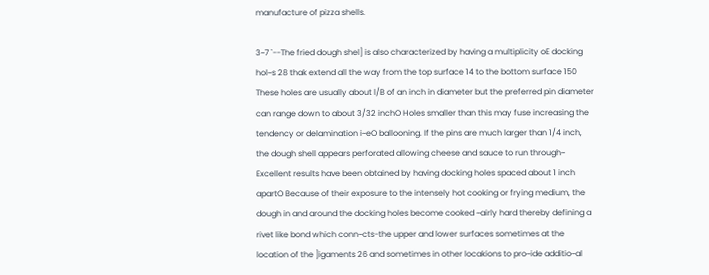manufacture of pizza shells.

3~7 `--The fried dough shel] is also characterized by having a multiplicity oE docking hol~s 28 thak extend all the way from the top surface 14 to the bottom surface 150 These holes are usually about l/B of an inch in diameter but the preferred pin diameter can range down to about 3/32 inchO Holes smaller than this may fuse increasing the tendency or delamination i~eO ballooning. If the pins are much larger than 1/4 inch, the dough shell appears perforated allowing cheese and sauce to run through~ Excellent results have been obtained by having docking holes spaced about 1 inch apartO Because of their exposure to the intensely hot cooking or frying medium, the dough in and around the docking holes become cooked ~airly hard thereby defining a rivet like bond which conn~cts-the upper and lower surfaces sometimes at the location of the ]igaments 26 and sometimes in other locakions to pro~ide additio~al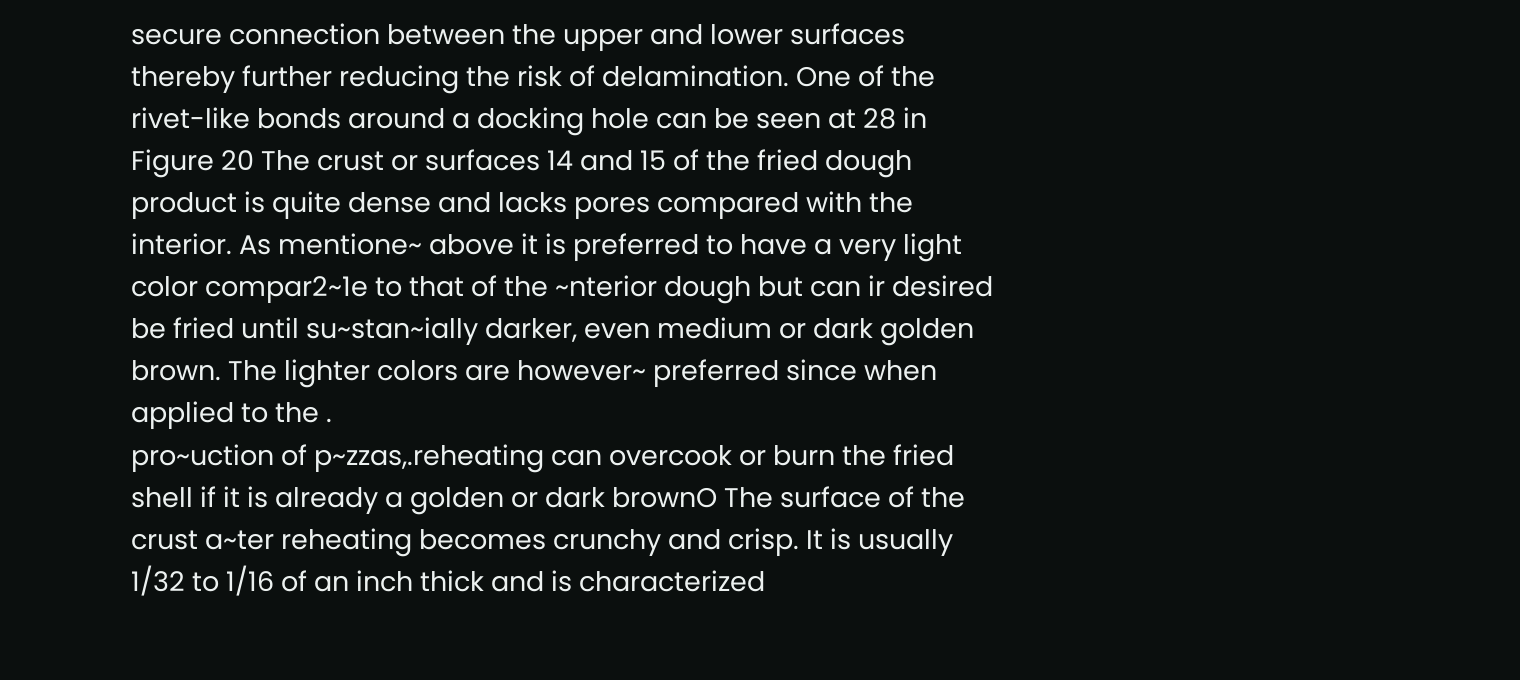secure connection between the upper and lower surfaces thereby further reducing the risk of delamination. One of the rivet-like bonds around a docking hole can be seen at 28 in Figure 20 The crust or surfaces 14 and 15 of the fried dough product is quite dense and lacks pores compared with the interior. As mentione~ above it is preferred to have a very light color compar2~1e to that of the ~nterior dough but can ir desired be fried until su~stan~ially darker, even medium or dark golden brown. The lighter colors are however~ preferred since when applied to the .
pro~uction of p~zzas,.reheating can overcook or burn the fried shell if it is already a golden or dark brownO The surface of the crust a~ter reheating becomes crunchy and crisp. It is usually 1/32 to 1/16 of an inch thick and is characterized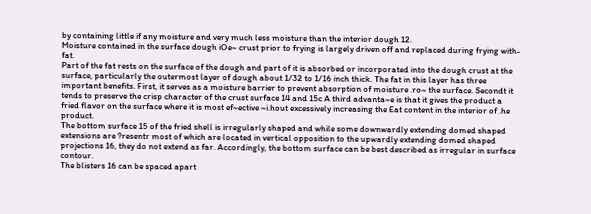by containing little if any moisture and very much less moisture than the interior dough 12.
Moisture contained in the surface dough iOe~ crust prior to frying is largely driven off and replaced during frying with-fat.
Part of the fat rests on the surface of the dough and part of it is absorbed or incorporated into the dough crust at the surface, particularly the outermost layer of dough about 1/32 to 1/16 inch thick. The fat in this layer has three important benefits. First, it serves as a moisture barrier to prevent absorption of moisture .ro~ the surface. Secondt it tends to preserve the crisp character of the crust surface 14 and 15c A third advanta~e is that it gives the product a fried flavor on the surface where it is most ef~ective ~i.hout excessively increasing the Eat content in the interior of .he product.
The bottom surface 15 of the fried shell is irregularly shaped and while some downwardly extending domed shaped extensions are ?resentr most of which are located in vertical opposition to the upwardly extending domed shaped projections 16, they do not extend as far. Accordingly, the bottom surface can be best described as irregular in surface contour.
The blisters 16 can be spaced apart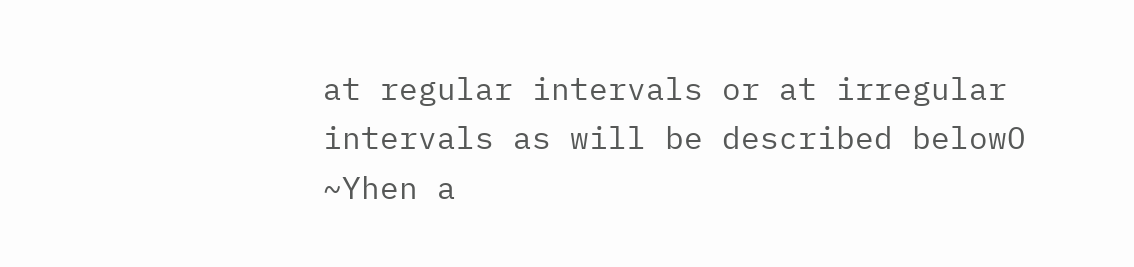at regular intervals or at irregular intervals as will be described belowO ~Yhen a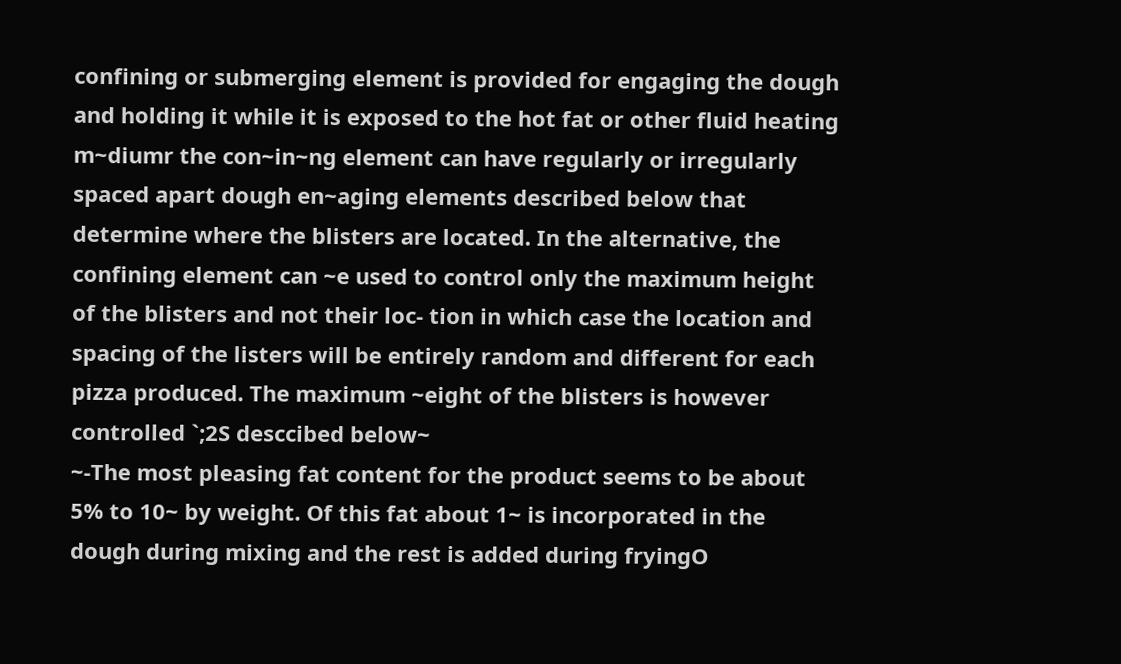confining or submerging element is provided for engaging the dough and holding it while it is exposed to the hot fat or other fluid heating m~diumr the con~in~ng element can have regularly or irregularly spaced apart dough en~aging elements described below that determine where the blisters are located. In the alternative, the confining element can ~e used to control only the maximum height of the blisters and not their loc- tion in which case the location and spacing of the listers will be entirely random and different for each pizza produced. The maximum ~eight of the blisters is however controlled `;2S desccibed below~
~-The most pleasing fat content for the product seems to be about 5% to 10~ by weight. Of this fat about 1~ is incorporated in the dough during mixing and the rest is added during fryingO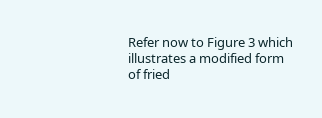Refer now to Figure 3 which illustrates a modified form of fried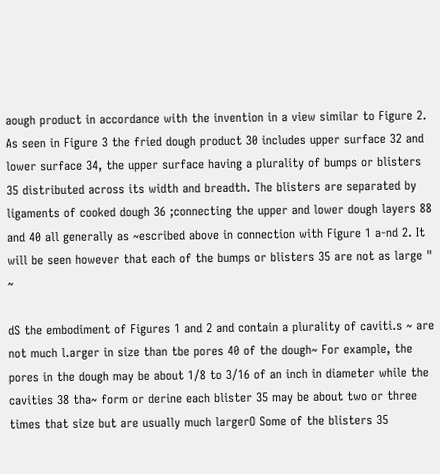aough product in accordance with the invention in a view similar to Figure 2. As seen in Figure 3 the fried dough product 30 includes upper surface 32 and lower surface 34, the upper surface having a plurality of bumps or blisters 35 distributed across its width and breadth. The blisters are separated by ligaments of cooked dough 36 ;connecting the upper and lower dough layers 88 and 40 all generally as ~escribed above in connection with Figure 1 a-nd 2. It will be seen however that each of the bumps or blisters 35 are not as large " ~

dS the embodiment of Figures 1 and 2 and contain a plurality of caviti.s ~ are not much l.arger in size than tbe pores 40 of the dough~ For example, the pores in the dough may be about 1/8 to 3/16 of an inch in diameter while the cavities 38 tha~ form or derine each blister 35 may be about two or three times that size but are usually much largerO Some of the blisters 35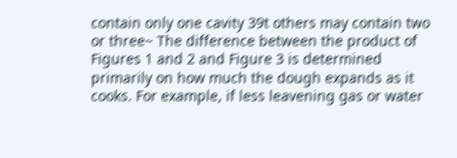contain only one cavity 39t others may contain two or three~ The difference between the product of Figures 1 and 2 and Figure 3 is determined primarily on how much the dough expands as it cooks. For example, if less leavening gas or water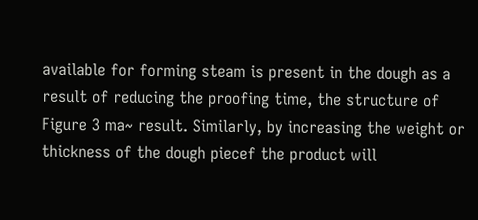available for forming steam is present in the dough as a result of reducing the proofing time, the structure of Figure 3 ma~ result. Similarly, by increasing the weight or thickness of the dough piecef the product will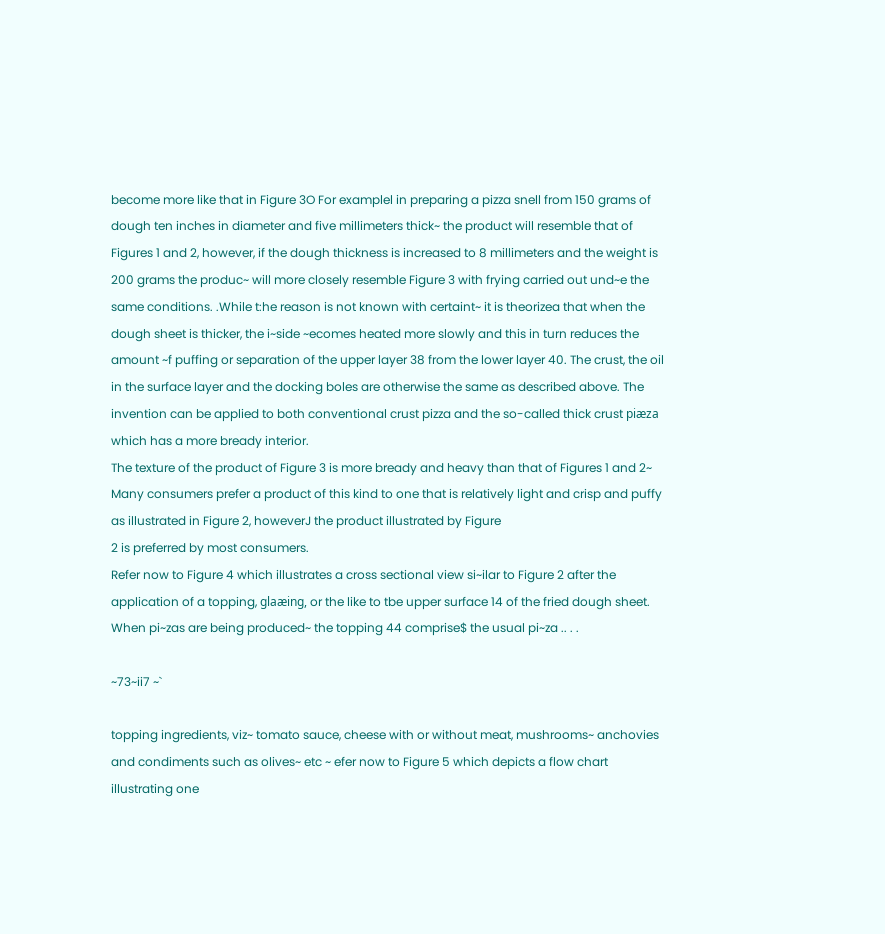become more like that in Figure 3O For examplel in preparing a pizza snell from 150 grams of dough ten inches in diameter and five millimeters thick~ the product will resemble that of Figures 1 and 2, however, if the dough thickness is increased to 8 millimeters and the weight is 200 grams the produc~ will more closely resemble Figure 3 with frying carried out und~e the same conditions. .While t:he reason is not known with certaint~ it is theorizea that when the dough sheet is thicker, the i~side ~ecomes heated more slowly and this in turn reduces the amount ~f puffing or separation of the upper layer 38 from the lower layer 40. The crust, the oil in the surface layer and the docking boles are otherwise the same as described above. The invention can be applied to both conventional crust pizza and the so-called thick crust piæza which has a more bready interior.
The texture of the product of Figure 3 is more bready and heavy than that of Figures 1 and 2~ Many consumers prefer a product of this kind to one that is relatively light and crisp and puffy as illustrated in Figure 2, howeverJ the product illustrated by Figure
2 is preferred by most consumers.
Refer now to Figure 4 which illustrates a cross sectional view si~ilar to Figure 2 after the application of a topping, glaæing, or the like to tbe upper surface 14 of the fried dough sheet. When pi~zas are being produced~ the topping 44 comprise$ the usual pi~za .. . .

~73~ii7 ~`

topping ingredients, viz~ tomato sauce, cheese with or without meat, mushrooms~ anchovies and condiments such as olives~ etc ~ efer now to Figure 5 which depicts a flow chart illustrating one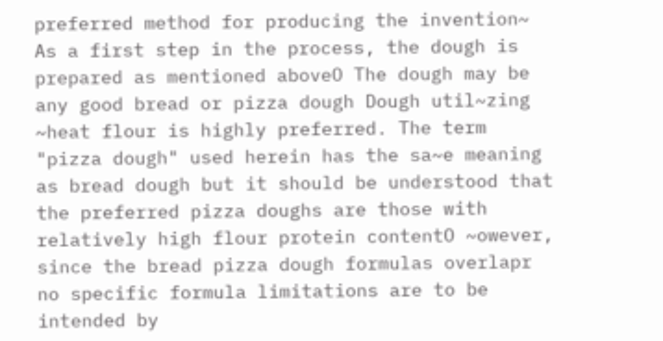preferred method for producing the invention~ As a first step in the process, the dough is prepared as mentioned aboveO The dough may be any good bread or pizza dough Dough util~zing ~heat flour is highly preferred. The term "pizza dough" used herein has the sa~e meaning as bread dough but it should be understood that the preferred pizza doughs are those with relatively high flour protein contentO ~owever, since the bread pizza dough formulas overlapr no specific formula limitations are to be intended by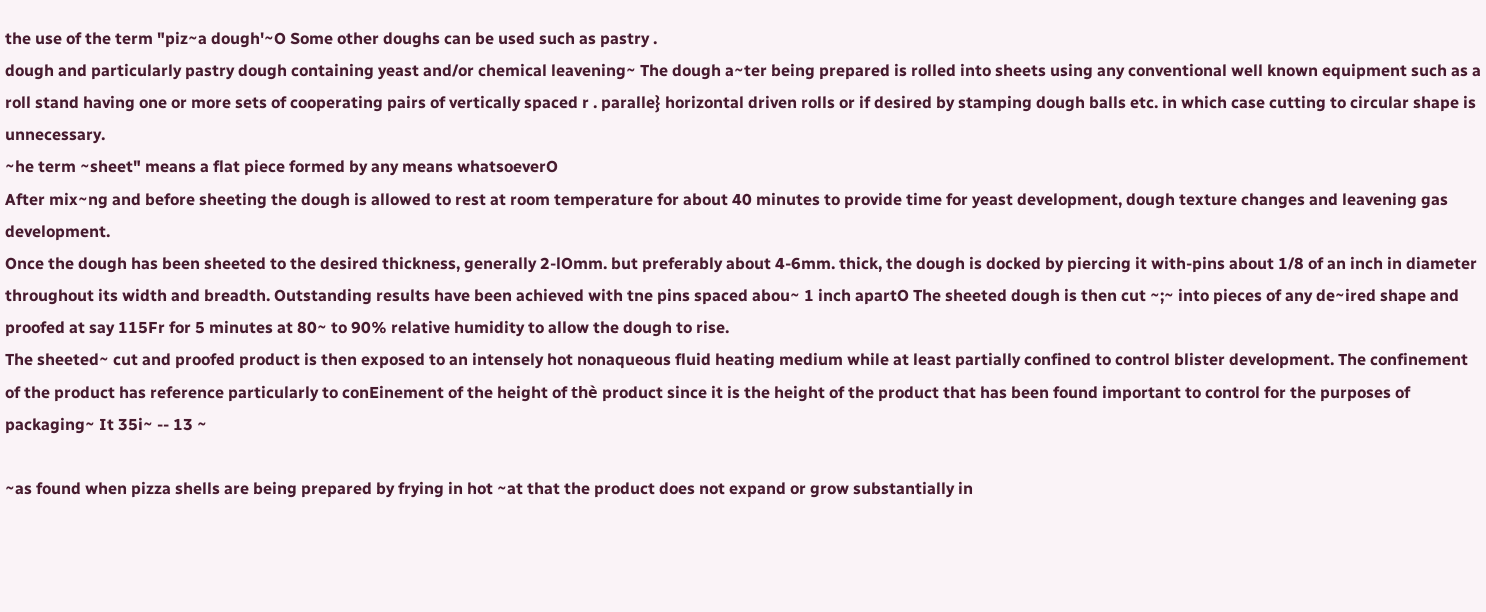the use of the term "piz~a dough'~O Some other doughs can be used such as pastry .
dough and particularly pastry dough containing yeast and/or chemical leavening~ The dough a~ter being prepared is rolled into sheets using any conventional well known equipment such as a roll stand having one or more sets of cooperating pairs of vertically spaced r . paralle} horizontal driven rolls or if desired by stamping dough balls etc. in which case cutting to circular shape is unnecessary.
~he term ~sheet" means a flat piece formed by any means whatsoeverO
After mix~ng and before sheeting the dough is allowed to rest at room temperature for about 40 minutes to provide time for yeast development, dough texture changes and leavening gas development.
Once the dough has been sheeted to the desired thickness, generally 2-lOmm. but preferably about 4-6mm. thick, the dough is docked by piercing it with-pins about 1/8 of an inch in diameter throughout its width and breadth. Outstanding results have been achieved with tne pins spaced abou~ 1 inch apartO The sheeted dough is then cut ~;~ into pieces of any de~ired shape and proofed at say 115Fr for 5 minutes at 80~ to 90% relative humidity to allow the dough to rise.
The sheeted~ cut and proofed product is then exposed to an intensely hot nonaqueous fluid heating medium while at least partially confined to control blister development. The confinement of the product has reference particularly to conEinement of the height of thè product since it is the height of the product that has been found important to control for the purposes of packaging~ It 35i~ -- 13 ~

~as found when pizza shells are being prepared by frying in hot ~at that the product does not expand or grow substantially in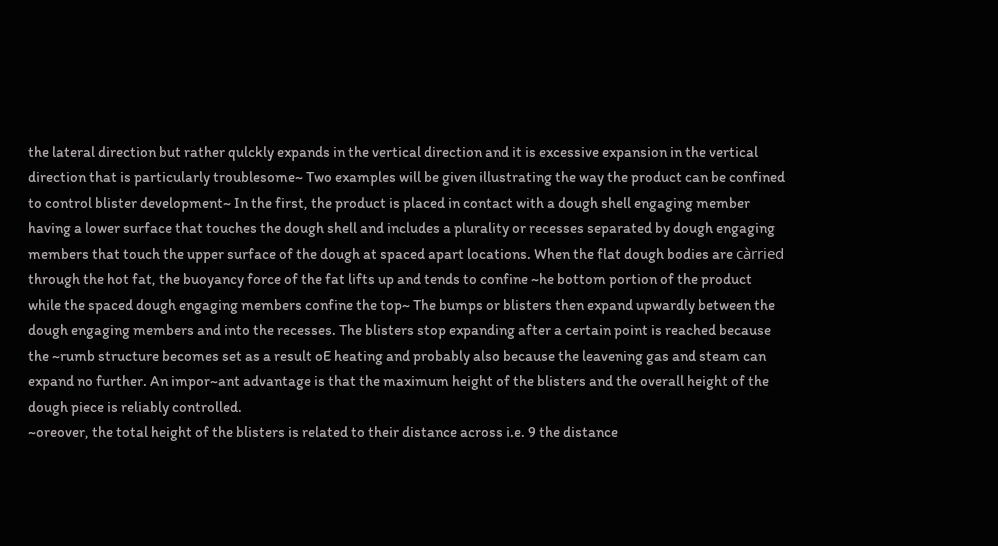the lateral direction but rather qulckly expands in the vertical direction and it is excessive expansion in the vertical direction that is particularly troublesome~ Two examples will be given illustrating the way the product can be confined to control blister development~ In the first, the product is placed in contact with a dough shell engaging member having a lower surface that touches the dough shell and includes a plurality or recesses separated by dough engaging members that touch the upper surface of the dough at spaced apart locations. When the flat dough bodies are càrried through the hot fat, the buoyancy force of the fat lifts up and tends to confine ~he bottom portion of the product while the spaced dough engaging members confine the top~ The bumps or blisters then expand upwardly between the dough engaging members and into the recesses. The blisters stop expanding after a certain point is reached because the ~rumb structure becomes set as a result oE heating and probably also because the leavening gas and steam can expand no further. An impor~ant advantage is that the maximum height of the blisters and the overall height of the dough piece is reliably controlled.
~oreover, the total height of the blisters is related to their distance across i.e. 9 the distance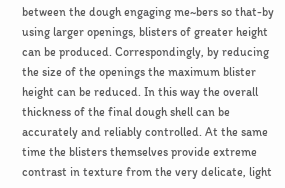between the dough engaging me~bers so that-by using larger openings, blisters of greater height can be produced. Correspondingly, by reducing the size of the openings the maximum blister height can be reduced. In this way the overall thickness of the final dough shell can be accurately and reliably controlled. At the same time the blisters themselves provide extreme contrast in texture from the very delicate, light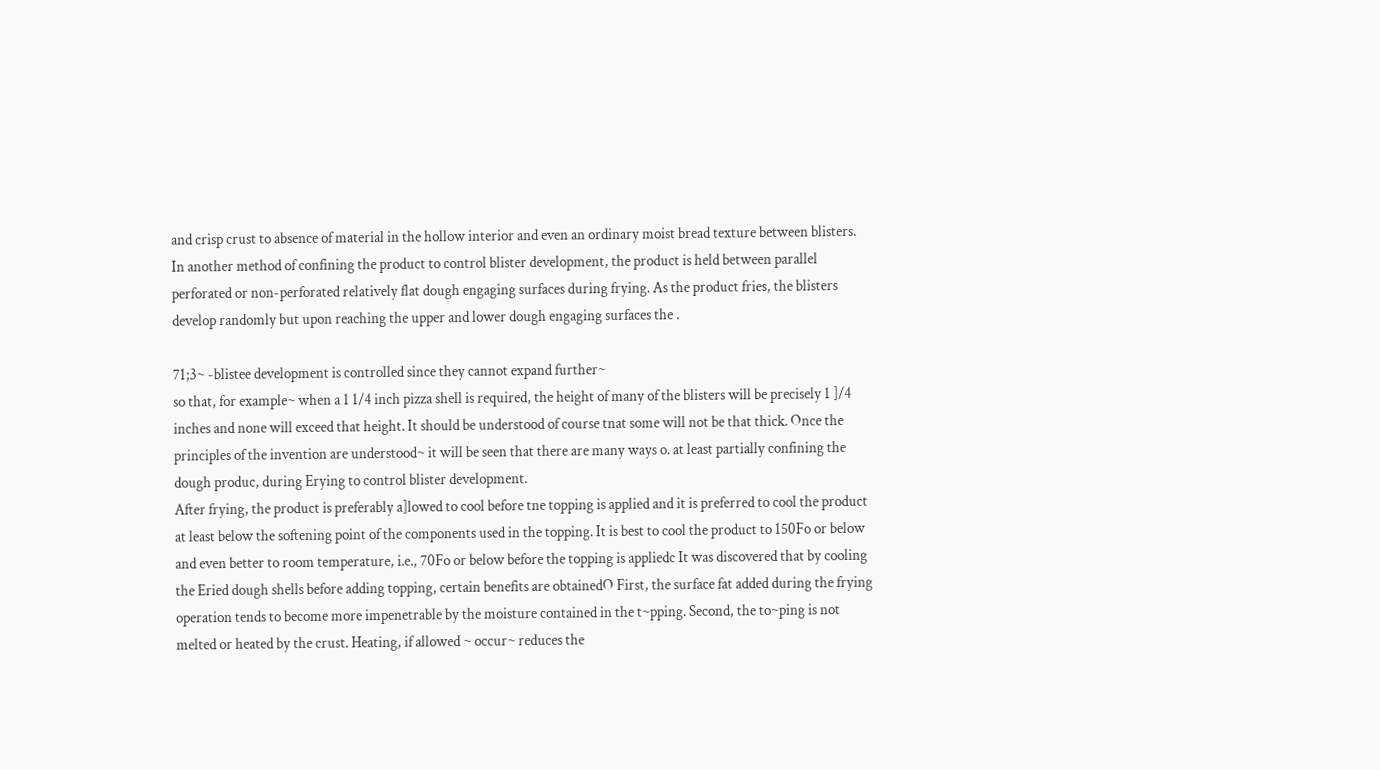and crisp crust to absence of material in the hollow interior and even an ordinary moist bread texture between blisters.
In another method of confining the product to control blister development, the product is held between parallel perforated or non-perforated relatively flat dough engaging surfaces during frying. As the product fries, the blisters develop randomly but upon reaching the upper and lower dough engaging surfaces the .

71;3~ -blistee development is controlled since they cannot expand further~
so that, for example~ when a 1 1/4 inch pizza shell is required, the height of many of the blisters will be precisely 1 ]/4 inches and none will exceed that height. It should be understood of course tnat some will not be that thick. Once the principles of the invention are understood~ it will be seen that there are many ways o. at least partially confining the dough produc, during Erying to control blister development.
After frying, the product is preferably a]lowed to cool before tne topping is applied and it is preferred to cool the product at least below the softening point of the components used in the topping. It is best to cool the product to 150Fo or below and even better to room temperature, i.e., 70Fo or below before the topping is appliedc It was discovered that by cooling the Eried dough shells before adding topping, certain benefits are obtainedO First, the surface fat added during the frying operation tends to become more impenetrable by the moisture contained in the t~pping. Second, the to~ping is not melted or heated by the crust. Heating, if allowed ~ occur~ reduces the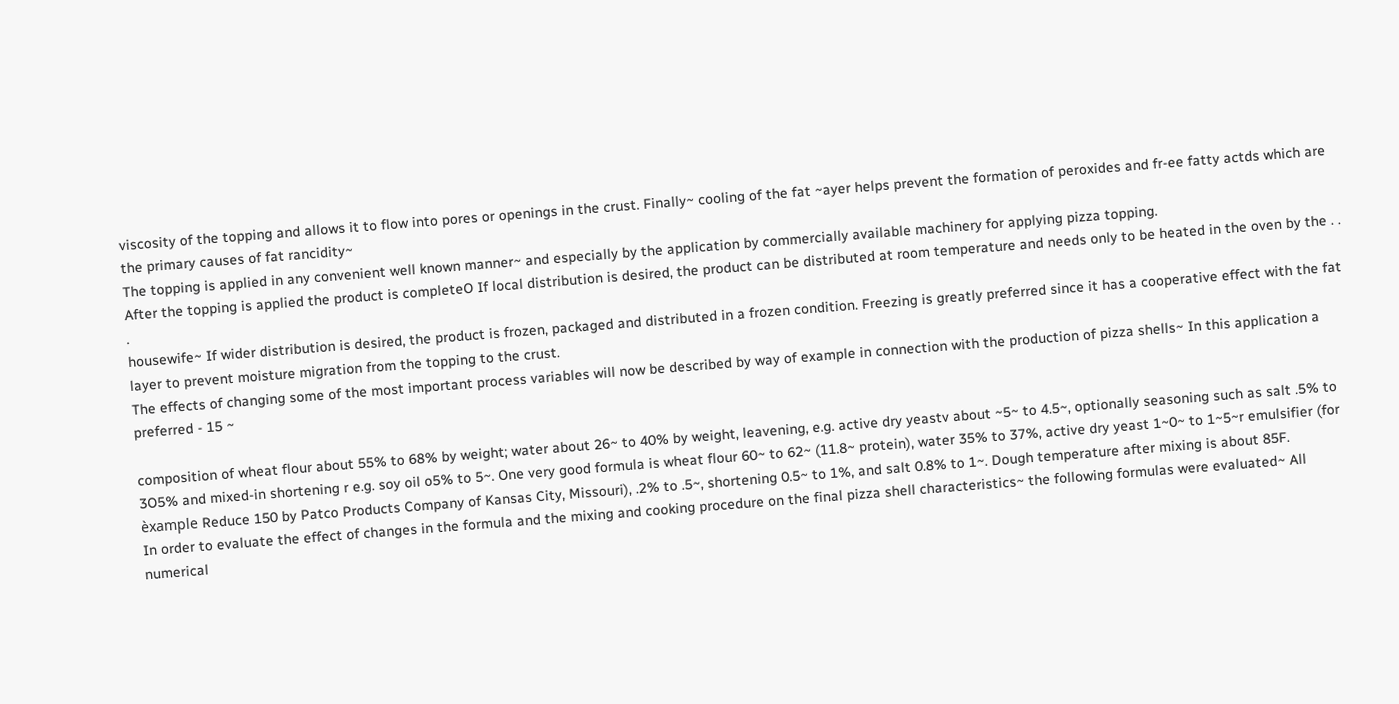viscosity of the topping and allows it to flow into pores or openings in the crust. Finally~ cooling of the fat ~ayer helps prevent the formation of peroxides and fr-ee fatty actds which are the primary causes of fat rancidity~
The topping is applied in any convenient well known manner~ and especially by the application by commercially available machinery for applying pizza topping.
After the topping is applied the product is completeO If local distribution is desired, the product can be distributed at room temperature and needs only to be heated in the oven by the . . .
housewife~ If wider distribution is desired, the product is frozen, packaged and distributed in a frozen condition. Freezing is greatly preferred since it has a cooperative effect with the fat layer to prevent moisture migration from the topping to the crust.
The effects of changing some of the most important process variables will now be described by way of example in connection with the production of pizza shells~ In this application a preferred - 15 ~

composition of wheat flour about 55% to 68% by weight; water about 26~ to 40% by weight, leavening, e.g. active dry yeastv about ~5~ to 4.5~, optionally seasoning such as salt .5% to 3O5% and mixed-in shortening r e.g. soy oil o5% to 5~. One very good formula is wheat flour 60~ to 62~ (11.8~ protein), water 35% to 37%, active dry yeast 1~0~ to 1~5~r emulsifier (for èxample Reduce 150 by Patco Products Company of Kansas City, Missouri), .2% to .5~, shortening 0.5~ to 1%, and salt 0.8% to 1~. Dough temperature after mixing is about 85F.
In order to evaluate the effect of changes in the formula and the mixing and cooking procedure on the final pizza shell characteristics~ the following formulas were evaluated~ All numerical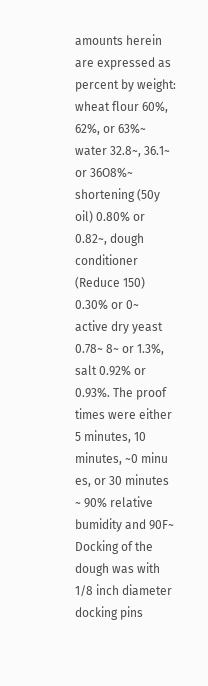amounts herein are expressed as percent by weight: wheat flour 60%, 62%, or 63%~ water 32.8~, 36.1~ or 36O8%~ shortening (50y oil) 0.80% or 0.82~, dough conditioner (Reduce 150) 0.30% or 0~
active dry yeast 0.78~ 8~ or 1.3%, salt 0.92% or 0.93%. The proof times were either 5 minutes, 10 minutes, ~0 minu es, or 30 minutes ~ 90% relative bumidity and 90F~ Docking of the dough was with 1/8 inch diameter docking pins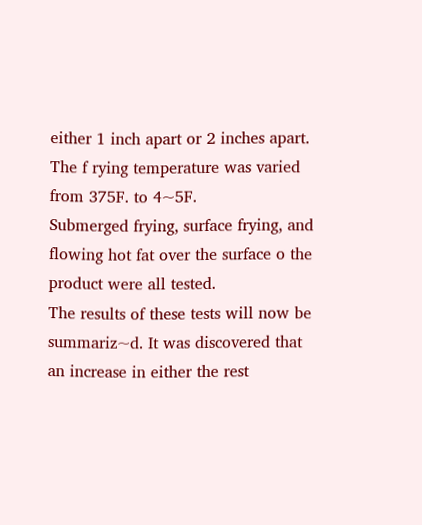either 1 inch apart or 2 inches apart. The f rying temperature was varied from 375F. to 4~5F.
Submerged frying, surface frying, and flowing hot fat over the surface o the product were all tested.
The results of these tests will now be summariz~d. It was discovered that an increase in either the rest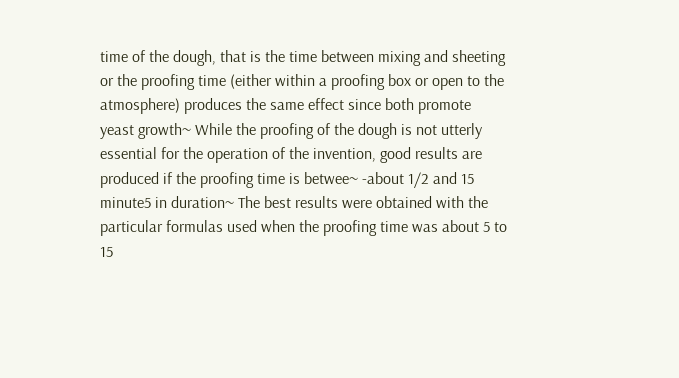time of the dough, that is the time between mixing and sheeting or the proofing time (either within a proofing box or open to the atmosphere) produces the same effect since both promote yeast growth~ While the proofing of the dough is not utterly essential for the operation of the invention, good results are produced if the proofing time is betwee~ -about 1/2 and 15 minute5 in duration~ The best results were obtained with the particular formulas used when the proofing time was about 5 to 15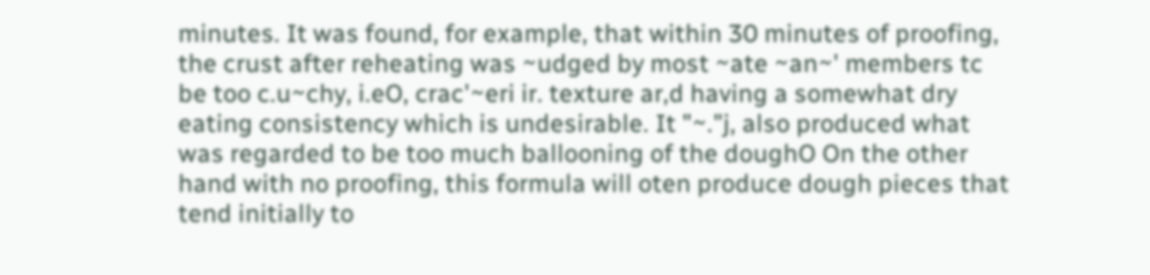minutes. It was found, for example, that within 30 minutes of proofing, the crust after reheating was ~udged by most ~ate ~an~' members tc be too c.u~chy, i.eO, crac'~eri ir. texture ar,d having a somewhat dry eating consistency which is undesirable. It "~."j, also produced what was regarded to be too much ballooning of the doughO On the other hand with no proofing, this formula will oten produce dough pieces that tend initially to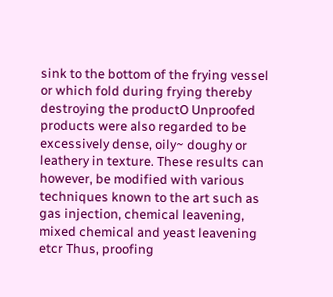sink to the bottom of the frying vessel or which fold during frying thereby destroying the productO Unproofed products were also regarded to be excessively dense, oily~ doughy or leathery in texture. These results can however, be modified with various techniques known to the art such as gas injection, chemical leavening, mixed chemical and yeast leavening etcr Thus, proofing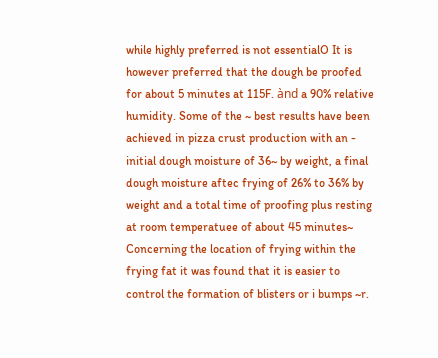while highly preferred is not essentialO It is however preferred that the dough be proofed for about 5 minutes at 115F. ànd a 90% relative humidity. Some of the ~ best results have been achieved in pizza crust production with an - initial dough moisture of 36~ by weight, a final dough moisture aftec frying of 26% to 36% by weight and a total time of proofing plus resting at room temperatuee of about 45 minutes~
Concerning the location of frying within the frying fat it was found that it is easier to control the formation of blisters or i bumps ~r.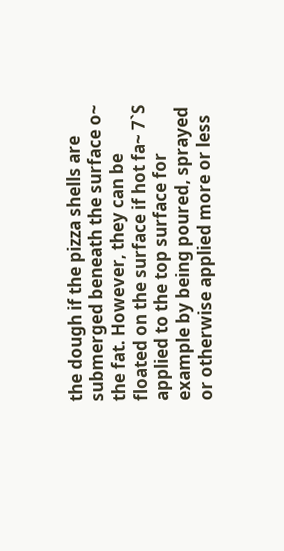the dough if the pizza shells are submerged beneath the surface o~ the fat. However, they can be floated on the surface if hot fa~ 7`S applied to the top surface for example by being poured, sprayed or otherwise applied more or less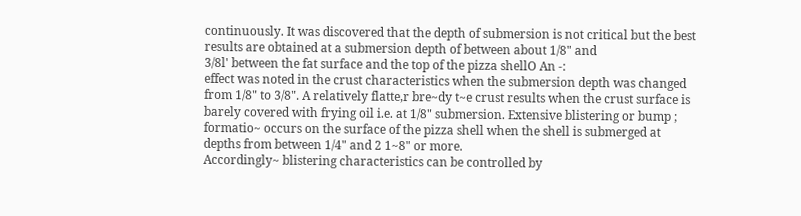continuously. It was discovered that the depth of submersion is not critical but the best results are obtained at a submersion depth of between about 1/8" and
3/8l' between the fat surface and the top of the pizza shellO An -:
effect was noted in the crust characteristics when the submersion depth was changed from 1/8" to 3/8". A relatively flatte,r bre~dy t~e crust results when the crust surface is barely covered with frying oil i.e. at 1/8" submersion. Extensive blistering or bump ; formatio~ occurs on the surface of the pizza shell when the shell is submerged at depths from between 1/4" and 2 1~8" or more.
Accordingly~ blistering characteristics can be controlled by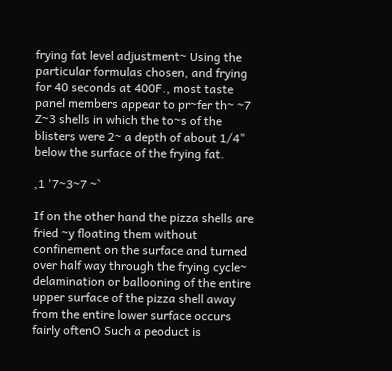frying fat level adjustment~ Using the particular formulas chosen, and frying for 40 seconds at 400F., most taste panel members appear to pr~fer th~ ~7 Z~3 shells in which the to~s of the blisters were 2~ a depth of about 1/4" below the surface of the frying fat.

,1 '7~3~7 ~`

If on the other hand the pizza shells are fried ~y floating them without confinement on the surface and turned over half way through the frying cycle~ delamination or ballooning of the entire upper surface of the pizza shell away from the entire lower surface occurs fairly oftenO Such a peoduct is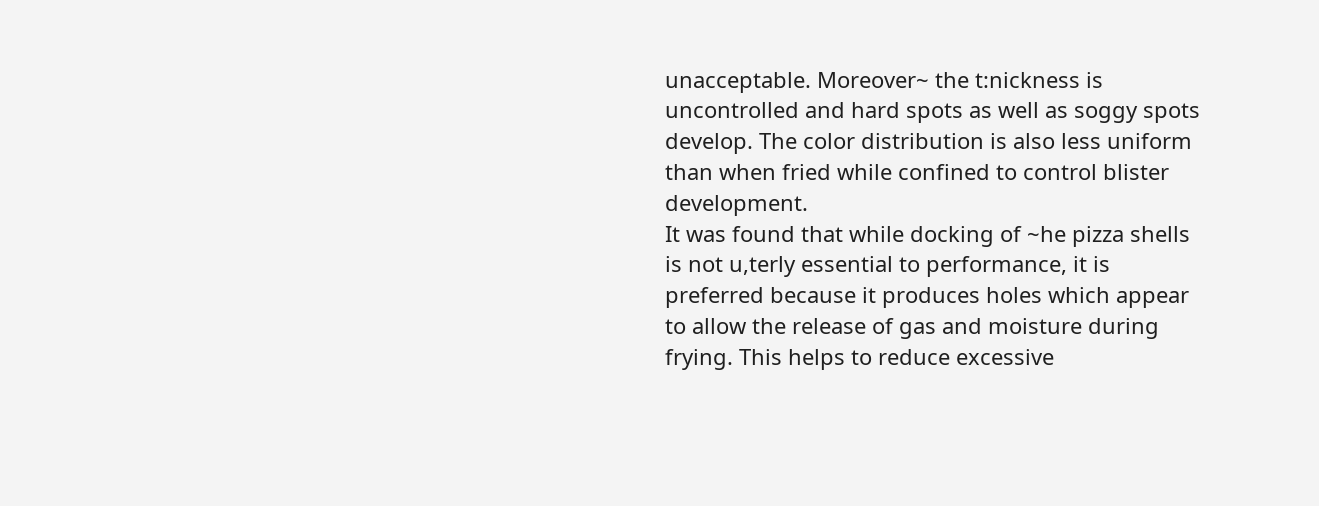unacceptable. Moreover~ the t:nickness is uncontrolled and hard spots as well as soggy spots develop. The color distribution is also less uniform than when fried while confined to control blister development.
It was found that while docking of ~he pizza shells is not u,terly essential to performance, it is preferred because it produces holes which appear to allow the release of gas and moisture during frying. This helps to reduce excessive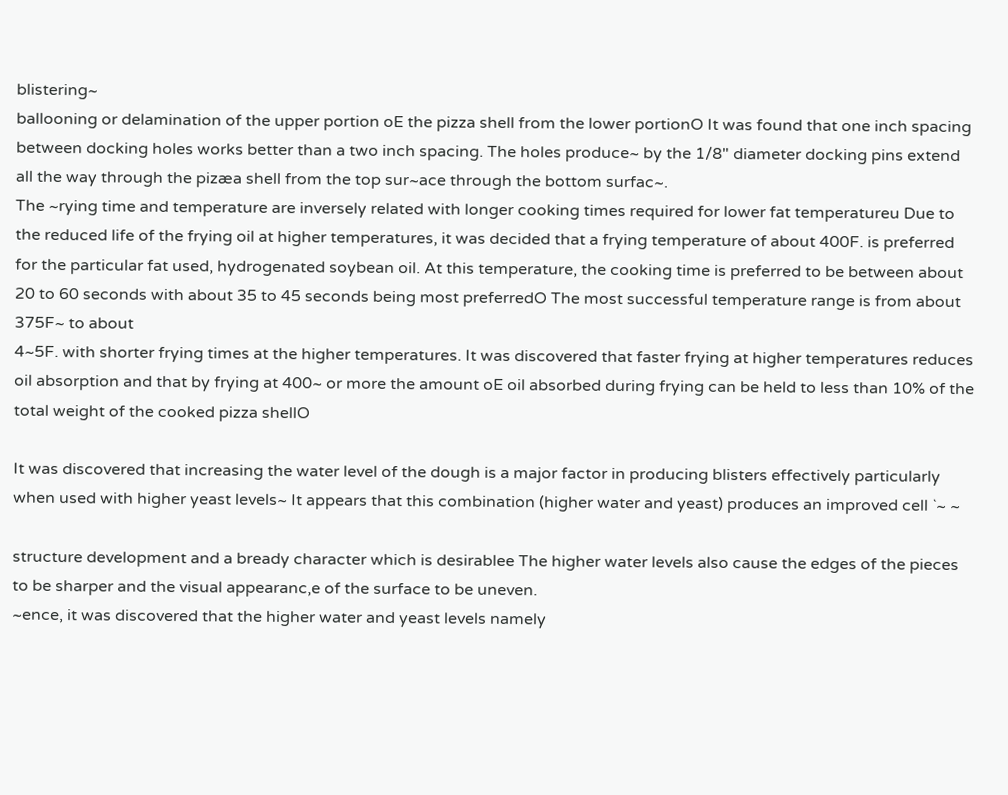blistering~
ballooning or delamination of the upper portion oE the pizza shell from the lower portionO It was found that one inch spacing between docking holes works better than a two inch spacing. The holes produce~ by the 1/8" diameter docking pins extend all the way through the pizæa shell from the top sur~ace through the bottom surfac~.
The ~rying time and temperature are inversely related with longer cooking times required for lower fat temperatureu Due to the reduced life of the frying oil at higher temperatures, it was decided that a frying temperature of about 400F. is preferred for the particular fat used, hydrogenated soybean oil. At this temperature, the cooking time is preferred to be between about 20 to 60 seconds with about 35 to 45 seconds being most preferredO The most successful temperature range is from about 375F~ to about
4~5F. with shorter frying times at the higher temperatures. It was discovered that faster frying at higher temperatures reduces oil absorption and that by frying at 400~ or more the amount oE oil absorbed during frying can be held to less than 10% of the total weight of the cooked pizza shellO

It was discovered that increasing the water level of the dough is a major factor in producing blisters effectively particularly when used with higher yeast levels~ It appears that this combination (higher water and yeast) produces an improved cell `~ ~

structure development and a bready character which is desirablee The higher water levels also cause the edges of the pieces to be sharper and the visual appearanc,e of the surface to be uneven.
~ence, it was discovered that the higher water and yeast levels namely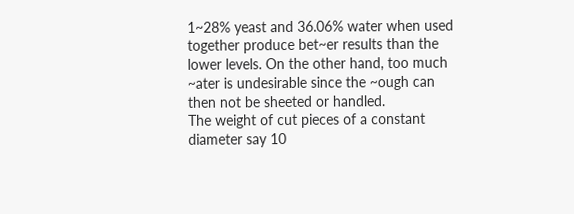1~28% yeast and 36.06% water when used together produce bet~er results than the lower levels. On the other hand, too much ~ater is undesirable since the ~ough can then not be sheeted or handled.
The weight of cut pieces of a constant diameter say 10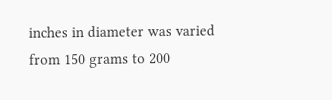inches in diameter was varied from 150 grams to 200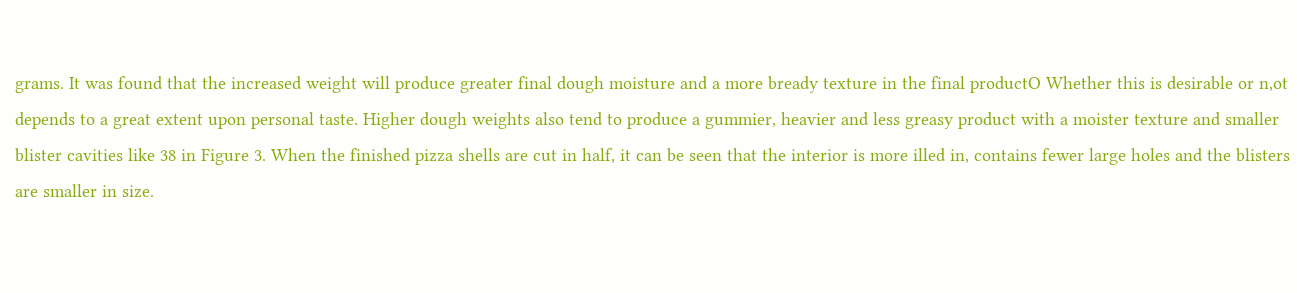grams. It was found that the increased weight will produce greater final dough moisture and a more bready texture in the final productO Whether this is desirable or n,ot depends to a great extent upon personal taste. Higher dough weights also tend to produce a gummier, heavier and less greasy product with a moister texture and smaller blister cavities like 38 in Figure 3. When the finished pizza shells are cut in half, it can be seen that the interior is more illed in, contains fewer large holes and the blisters are smaller in size.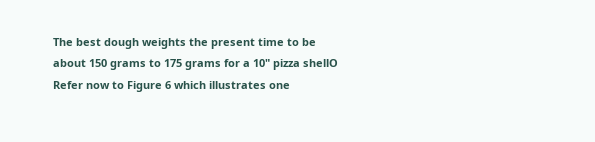The best dough weights the present time to be about 150 grams to 175 grams for a 10" pizza shellO
Refer now to Figure 6 which illustrates one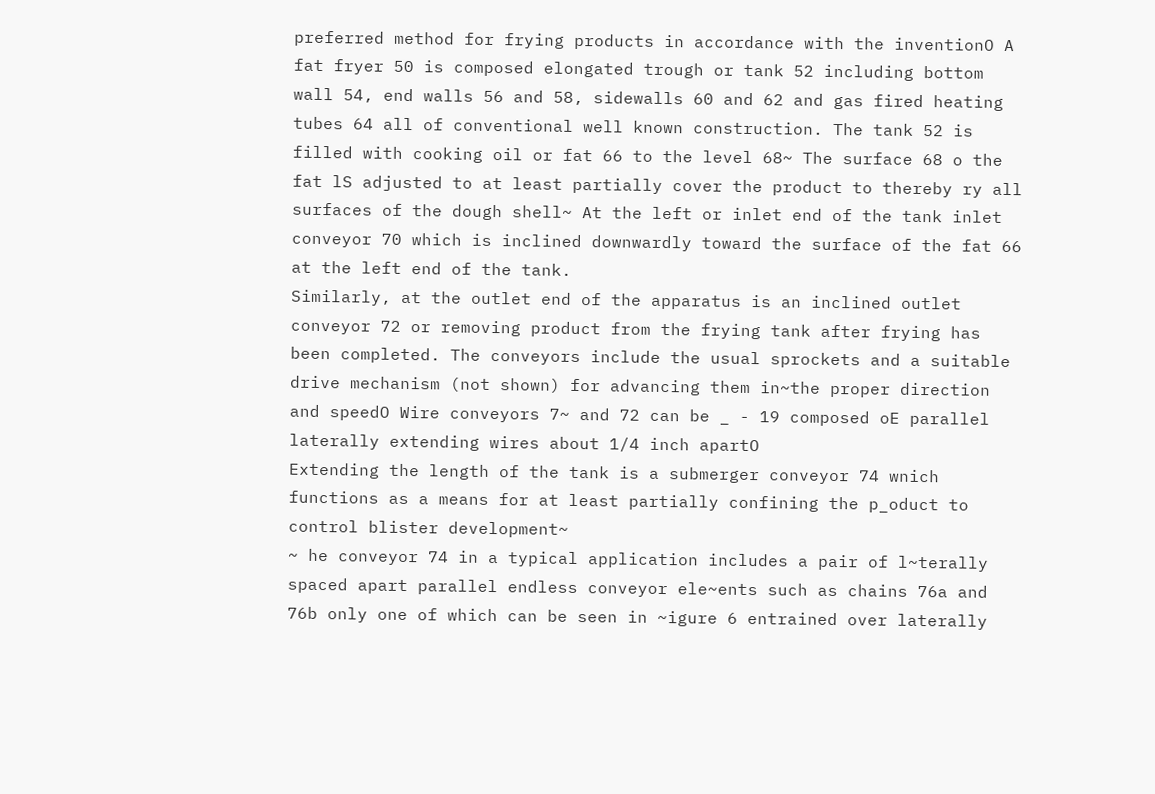preferred method for frying products in accordance with the inventionO A fat fryer 50 is composed elongated trough or tank 52 including bottom wall 54, end walls 56 and 58, sidewalls 60 and 62 and gas fired heating tubes 64 all of conventional well known construction. The tank 52 is filled with cooking oil or fat 66 to the level 68~ The surface 68 o the fat lS adjusted to at least partially cover the product to thereby ry all surfaces of the dough shell~ At the left or inlet end of the tank inlet conveyor 70 which is inclined downwardly toward the surface of the fat 66 at the left end of the tank.
Similarly, at the outlet end of the apparatus is an inclined outlet conveyor 72 or removing product from the frying tank after frying has been completed. The conveyors include the usual sprockets and a suitable drive mechanism (not shown) for advancing them in~the proper direction and speedO Wire conveyors 7~ and 72 can be _ - 19 composed oE parallel laterally extending wires about 1/4 inch apartO
Extending the length of the tank is a submerger conveyor 74 wnich functions as a means for at least partially confining the p_oduct to control blister development~
~ he conveyor 74 in a typical application includes a pair of l~terally spaced apart parallel endless conveyor ele~ents such as chains 76a and 76b only one of which can be seen in ~igure 6 entrained over laterally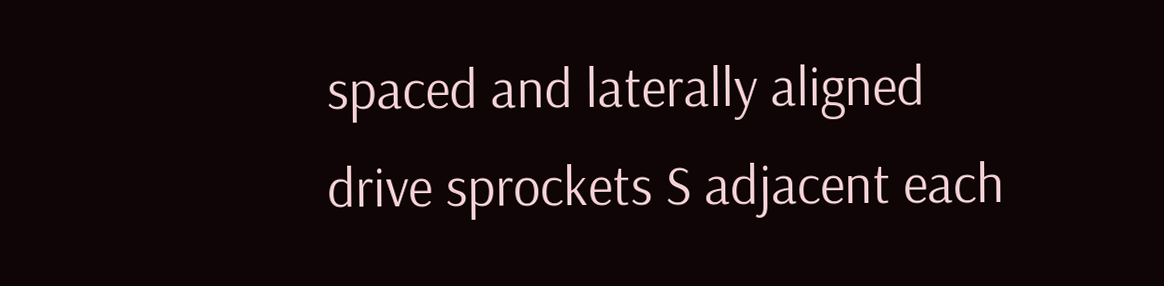spaced and laterally aligned drive sprockets S adjacent each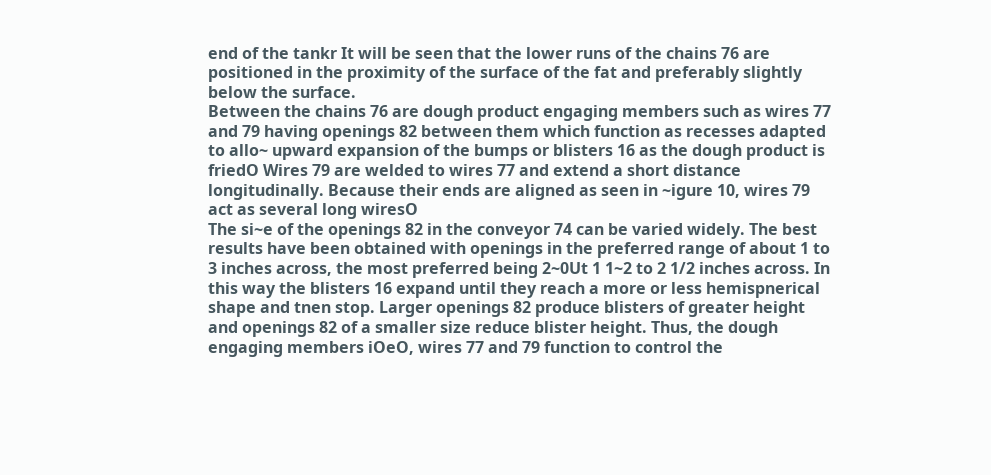end of the tankr It will be seen that the lower runs of the chains 76 are positioned in the proximity of the surface of the fat and preferably slightly below the surface.
Between the chains 76 are dough product engaging members such as wires 77 and 79 having openings 82 between them which function as recesses adapted to allo~ upward expansion of the bumps or blisters 16 as the dough product is friedO Wires 79 are welded to wires 77 and extend a short distance longitudinally. Because their ends are aligned as seen in ~igure 10, wires 79 act as several long wiresO
The si~e of the openings 82 in the conveyor 74 can be varied widely. The best results have been obtained with openings in the preferred range of about 1 to 3 inches across, the most preferred being 2~0Ut 1 1~2 to 2 1/2 inches across. In this way the blisters 16 expand until they reach a more or less hemispnerical shape and tnen stop. Larger openings 82 produce blisters of greater height and openings 82 of a smaller size reduce blister height. Thus, the dough engaging members iOeO, wires 77 and 79 function to control the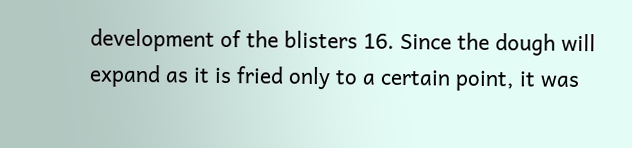development of the blisters 16. Since the dough will expand as it is fried only to a certain point, it was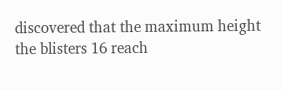discovered that the maximum height the blisters 16 reach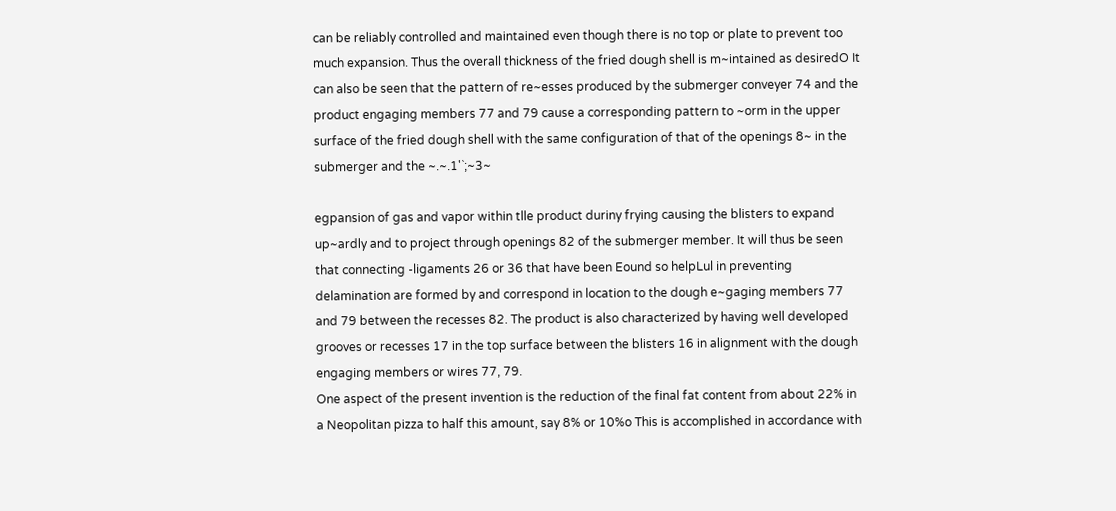can be reliably controlled and maintained even though there is no top or plate to prevent too much expansion. Thus the overall thickness of the fried dough shell is m~intained as desiredO It can also be seen that the pattern of re~esses produced by the submerger conveyer 74 and the product engaging members 77 and 79 cause a corresponding pattern to ~orm in the upper surface of the fried dough shell with the same configuration of that of the openings 8~ in the submerger and the ~.~.1'`;~3~

egpansion of gas and vapor within tlle product duriny frying causing the blisters to expand up~ardly and to project through openings 82 of the submerger member. It will thus be seen that connecting -ligaments 26 or 36 that have been Eound so helpLul in preventing delamination are formed by and correspond in location to the dough e~gaging members 77 and 79 between the recesses 82. The product is also characterized by having well developed grooves or recesses 17 in the top surface between the blisters 16 in alignment with the dough engaging members or wires 77, 79.
One aspect of the present invention is the reduction of the final fat content from about 22% in a Neopolitan pizza to half this amount, say 8% or 10%o This is accomplished in accordance with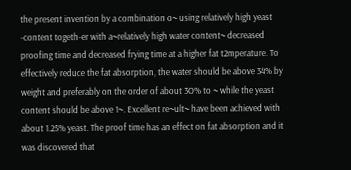the present invention by a combination o~ using relatively high yeast -content togeth-er with a~relatively high water content~ decreased proofing time and decreased frying time at a higher fat t2mperature. To effectively reduce the fat absorption, the water should be above 34% by weight and preferably on the order of about 3O% to ~ while the yeast content should be above 1~. Excellent re~ult~ have been achieved with about 1.25% yeast. The proof time has an effect on fat absorption and it was discovered that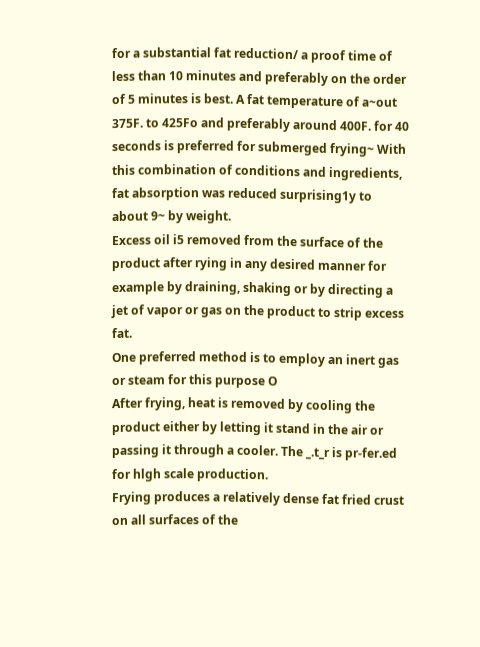for a substantial fat reduction/ a proof time of less than 10 minutes and preferably on the order of 5 minutes is best. A fat temperature of a~out 375F. to 425Fo and preferably around 400F. for 40 seconds is preferred for submerged frying~ With this combination of conditions and ingredients, fat absorption was reduced surprising1y to about 9~ by weight.
Excess oil i5 removed from the surface of the product after rying in any desired manner for example by draining, shaking or by directing a jet of vapor or gas on the product to strip excess fat.
One preferred method is to employ an inert gas or steam for this purpose O
After frying, heat is removed by cooling the product either by letting it stand in the air or passing it through a cooler. The _.t_r is pr-fer.ed for hlgh scale production.
Frying produces a relatively dense fat fried crust on all surfaces of the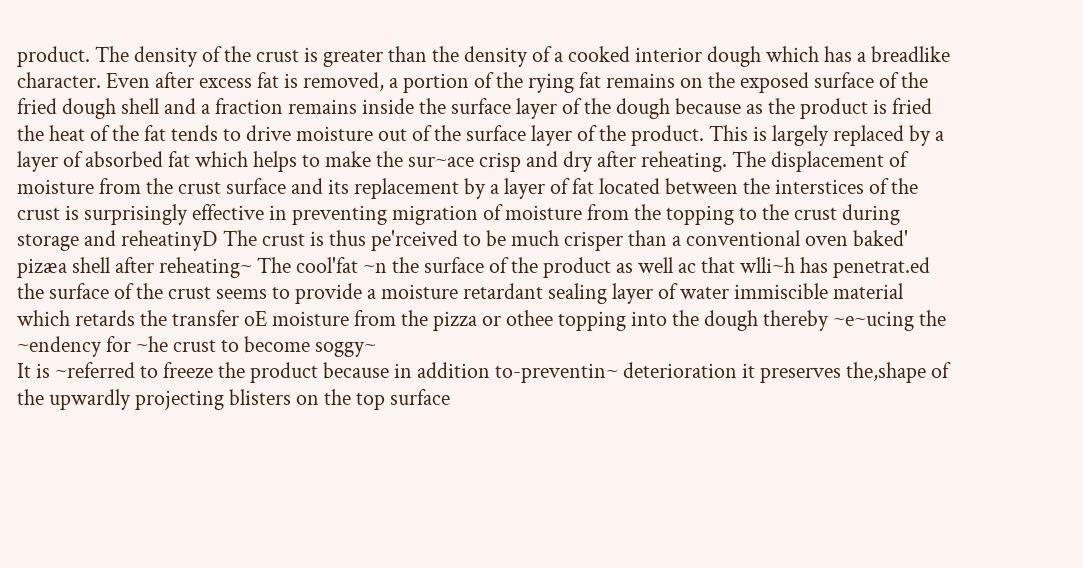product. The density of the crust is greater than the density of a cooked interior dough which has a breadlike character. Even after excess fat is removed, a portion of the rying fat remains on the exposed surface of the fried dough shell and a fraction remains inside the surface layer of the dough because as the product is fried the heat of the fat tends to drive moisture out of the surface layer of the product. This is largely replaced by a layer of absorbed fat which helps to make the sur~ace crisp and dry after reheating. The displacement of moisture from the crust surface and its replacement by a layer of fat located between the interstices of the crust is surprisingly effective in preventing migration of moisture from the topping to the crust during storage and reheatinyD The crust is thus pe'rceived to be much crisper than a conventional oven baked' pizæa shell after reheating~ The cool'fat ~n the surface of the product as well ac that wlli~h has penetrat.ed the surface of the crust seems to provide a moisture retardant sealing layer of water immiscible material which retards the transfer oE moisture from the pizza or othee topping into the dough thereby ~e~ucing the ~endency for ~he crust to become soggy~
It is ~referred to freeze the product because in addition to-preventin~ deterioration it preserves the,shape of the upwardly projecting blisters on the top surface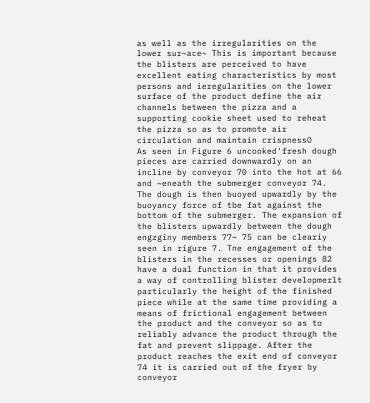as well as the irregularities on the lower sur~ace~ This is important because the blisters are perceived to have excellent eating characteristics by most persons and ieregularities on the lower surface of the product define the air channels between the pizza and a supporting cookie sheet used to reheat the pizza so as to promote air circulation and maintain crispnessO
As seen in Figure 6 uncooked'fresh dough pieces are carried downwardly on an incline by conveyor 70 into the hot at 66 and ~eneath the submerger conveyor 74. The dough is then buoyed upwardly by the buoyancy force of tbe fat against the bottom of the submerger. The expansion of the blisters upwardly between the dough engzginy members 77~ 75 can be cleariy seen in rigure 7. Tne engagement of the blisters in the recesses or openings 82 have a dual function in that it provides a way of controlling blister developmerlt particularly the height of the finished piece while at the same time providing a means of frictional engagement between the product and the conveyor so as to reliably advance the product through the fat and prevent slippage. After the product reaches the exit end of conveyor 74 it is carried out of the fryer by conveyor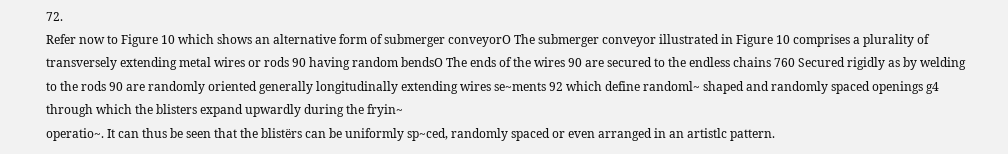72.
Refer now to Figure 10 which shows an alternative form of submerger conveyorO The submerger conveyor illustrated in Figure 10 comprises a plurality of transversely extending metal wires or rods 90 having random bendsO The ends of the wires 90 are secured to the endless chains 760 Secured rigidly as by welding to the rods 90 are randomly oriented generally longitudinally extending wires se~ments 92 which define randoml~ shaped and randomly spaced openings g4 through which the blisters expand upwardly during the fryin~
operatio~. It can thus be seen that the blistërs can be uniformly sp~ced, randomly spaced or even arranged in an artistlc pattern.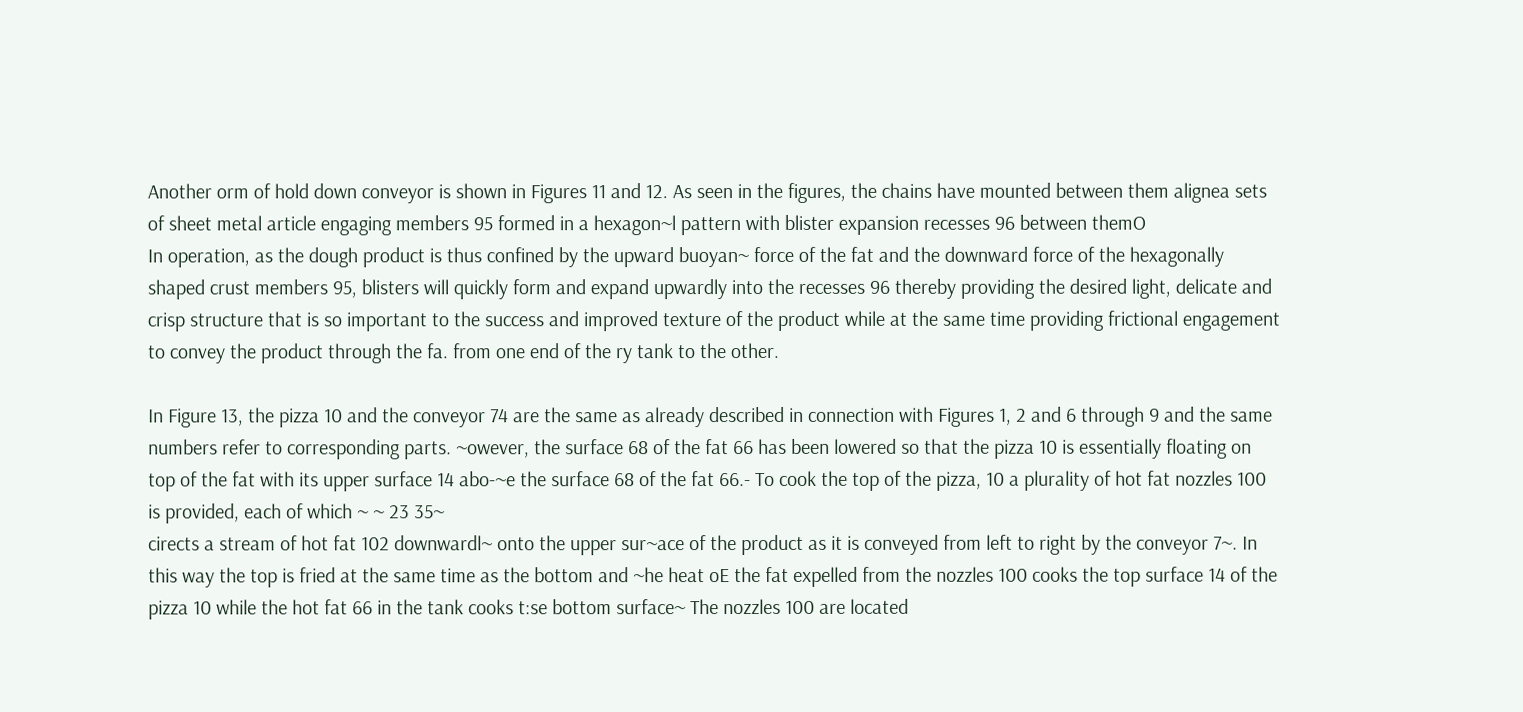Another orm of hold down conveyor is shown in Figures 11 and 12. As seen in the figures, the chains have mounted between them alignea sets of sheet metal article engaging members 95 formed in a hexagon~l pattern with blister expansion recesses 96 between themO
In operation, as the dough product is thus confined by the upward buoyan~ force of the fat and the downward force of the hexagonally shaped crust members 95, blisters will quickly form and expand upwardly into the recesses 96 thereby providing the desired light, delicate and crisp structure that is so important to the success and improved texture of the product while at the same time providing frictional engagement to convey the product through the fa. from one end of the ry tank to the other.

In Figure 13, the pizza 10 and the conveyor 74 are the same as already described in connection with Figures 1, 2 and 6 through 9 and the same numbers refer to corresponding parts. ~owever, the surface 68 of the fat 66 has been lowered so that the pizza 10 is essentially floating on top of the fat with its upper surface 14 abo-~e the surface 68 of the fat 66.- To cook the top of the pizza, 10 a plurality of hot fat nozzles 100 is provided, each of which ~ ~ 23 35~
cirects a stream of hot fat 102 downwardl~ onto the upper sur~ace of the product as it is conveyed from left to right by the conveyor 7~. In this way the top is fried at the same time as the bottom and ~he heat oE the fat expelled from the nozzles 100 cooks the top surface 14 of the pizza 10 while the hot fat 66 in the tank cooks t:se bottom surface~ The nozzles 100 are located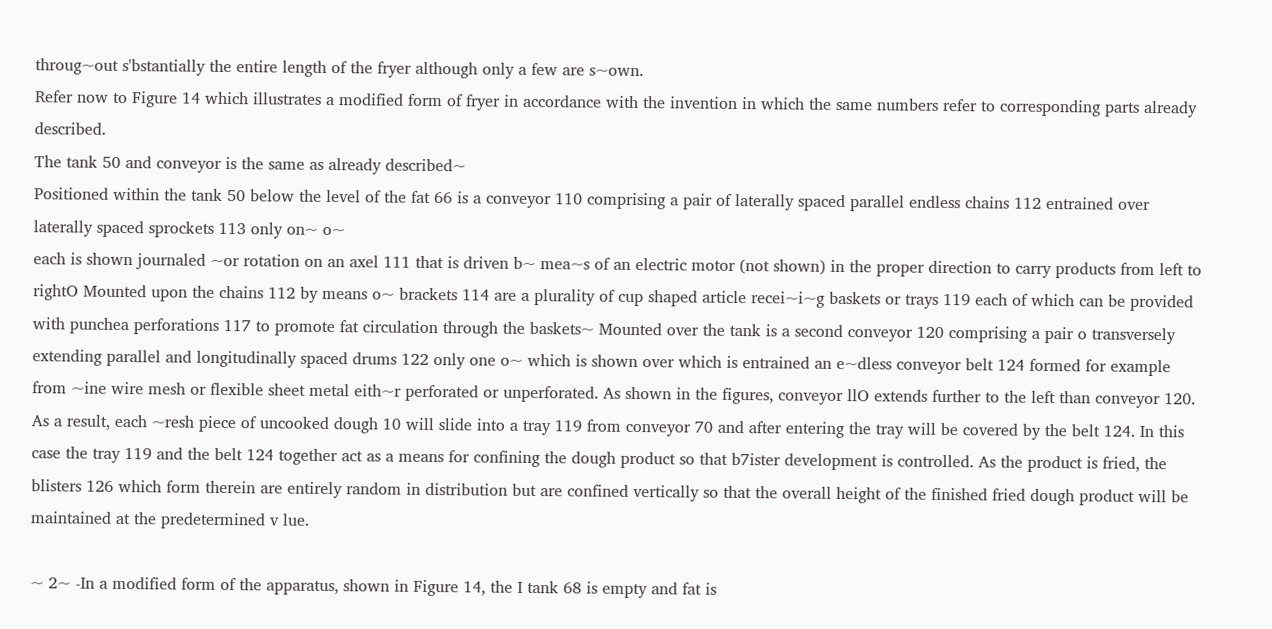throug~out s'bstantially the entire length of the fryer although only a few are s~own.
Refer now to Figure 14 which illustrates a modified form of fryer in accordance with the invention in which the same numbers refer to corresponding parts already described.
The tank 50 and conveyor is the same as already described~
Positioned within the tank 50 below the level of the fat 66 is a conveyor 110 comprising a pair of laterally spaced parallel endless chains 112 entrained over laterally spaced sprockets 113 only on~ o~
each is shown journaled ~or rotation on an axel 111 that is driven b~ mea~s of an electric motor (not shown) in the proper direction to carry products from left to rightO Mounted upon the chains 112 by means o~ brackets 114 are a plurality of cup shaped article recei~i~g baskets or trays 119 each of which can be provided with punchea perforations 117 to promote fat circulation through the baskets~ Mounted over the tank is a second conveyor 120 comprising a pair o transversely extending parallel and longitudinally spaced drums 122 only one o~ which is shown over which is entrained an e~dless conveyor belt 124 formed for example from ~ine wire mesh or flexible sheet metal eith~r perforated or unperforated. As shown in the figures, conveyor llO extends further to the left than conveyor 120. As a result, each ~resh piece of uncooked dough 10 will slide into a tray 119 from conveyor 70 and after entering the tray will be covered by the belt 124. In this case the tray 119 and the belt 124 together act as a means for confining the dough product so that b7ister development is controlled. As the product is fried, the blisters 126 which form therein are entirely random in distribution but are confined vertically so that the overall height of the finished fried dough product will be maintained at the predetermined v lue.

~ 2~ -In a modified form of the apparatus, shown in Figure 14, the I tank 68 is empty and fat is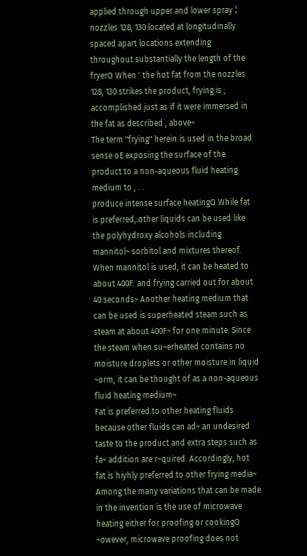applied through upper and lower spray ¦ nozzles 128, 130 located at longitudinally spaced apart locations extending throughout substantially the length of the fryerO When ' the hot fat from the nozzles 128, 130 strikes the product, frying is ; accomplished just as if it were immersed in the fat as described , above~
The term "frying" herein is used in the broad sense oE exposing the surface of the product to a non-aqueous fluid heating medium to , . .
produce intense surface heatingO While fat is preferred,:other liquids can be used like the polyhydroxy alcohols including mannitol~ sorbitol and mixtures thereof. When mannitol is used, it can be heated to about 400F. and frying carried out for about 40 seconds~ Another heating medium that can be used is superheated steam such as steam at about 400F~ for one minute. Since the steam when su~erheated contains no moisture droplets or other moisture in liquid ~orm, it can be thought of as a non-aqueous fluid heating medium~
Fat is preferred to other heating fluids because other fluids can ad~ an undesired taste to the product and extra steps such as fa~ addition are r~quired. Accordingly, hot fat is hiyhly preferred to other frying media~
Among the many variations that can be made in the invention is the use of microwave heating either for proofing or cookingO
~owever, microwave proofing does not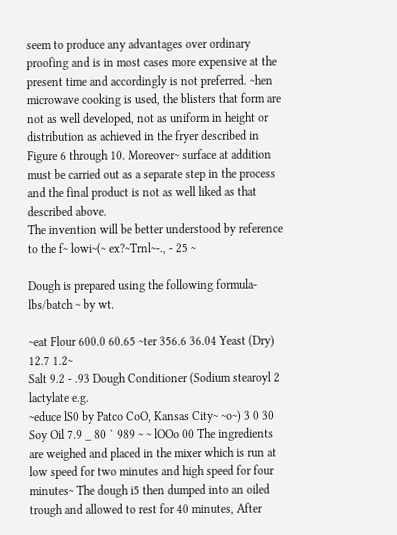seem to produce any advantages over ordinary proofing and is in most cases more expensive at the present time and accordingly is not preferred. ~hen microwave cooking is used, the blisters that form are not as well developed, not as uniform in height or distribution as achieved in the fryer described in Figure 6 through 10. Moreover~ surface at addition must be carried out as a separate step in the process and the final product is not as well liked as that described above.
The invention will be better understood by reference to the f~ lowi~(~ ex?~Trnl~-., - 25 ~

Dough is prepared using the following formula-lbs/batch ~ by wt.

~eat Flour 600.0 60.65 ~ter 356.6 36.04 Yeast (Dry) 12.7 1.2~
Salt 9.2 - .93 Dough Conditioner (Sodium stearoyl 2 lactylate e.g.
~educe lS0 by Patco CoO, Kansas City~ ~o~) 3 0 30 Soy Oil 7.9 _ 80 ` 989 ~ ~ lOOo 00 The ingredients are weighed and placed in the mixer which is run at low speed for two minutes and high speed for four minutes~ The dough i5 then dumped into an oiled trough and allowed to rest for 40 minutes, After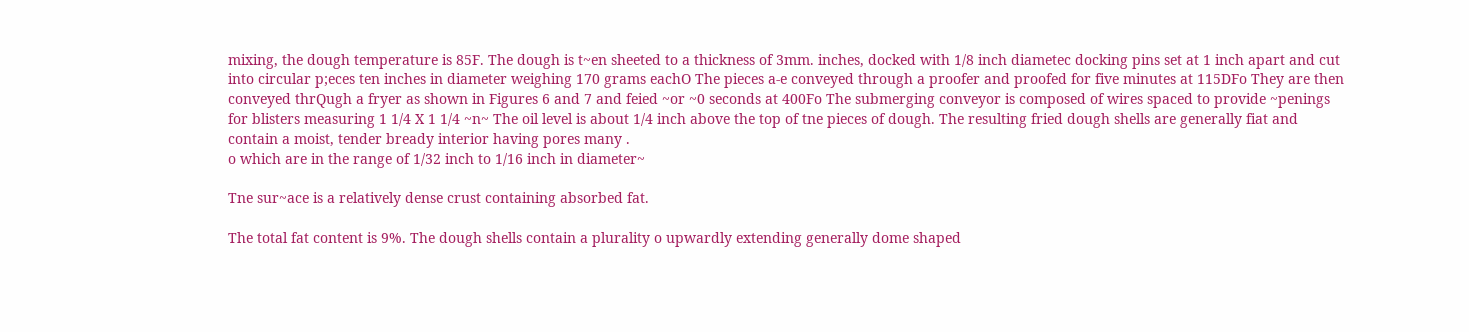mixing, the dough temperature is 85F. The dough is t~en sheeted to a thickness of 3mm. inches, docked with 1/8 inch diametec docking pins set at 1 inch apart and cut into circular p;eces ten inches in diameter weighing 170 grams eachO The pieces a-e conveyed through a proofer and proofed for five minutes at 115DFo They are then conveyed thrQugh a fryer as shown in Figures 6 and 7 and feied ~or ~0 seconds at 400Fo The submerging conveyor is composed of wires spaced to provide ~penings for blisters measuring 1 1/4 X 1 1/4 ~n~ The oil level is about 1/4 inch above the top of tne pieces of dough. The resulting fried dough shells are generally fiat and contain a moist, tender bready interior having pores many .
o which are in the range of 1/32 inch to 1/16 inch in diameter~

Tne sur~ace is a relatively dense crust containing absorbed fat.

The total fat content is 9%. The dough shells contain a plurality o upwardly extending generally dome shaped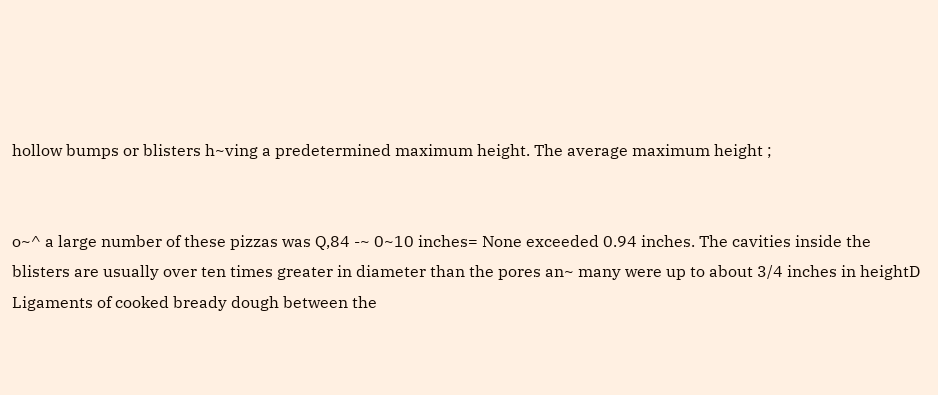hollow bumps or blisters h~ving a predetermined maximum height. The average maximum height ;


o~^ a large number of these pizzas was Q,84 -~ 0~10 inches= None exceeded 0.94 inches. The cavities inside the blisters are usually over ten times greater in diameter than the pores an~ many were up to about 3/4 inches in heightD Ligaments of cooked bready dough between the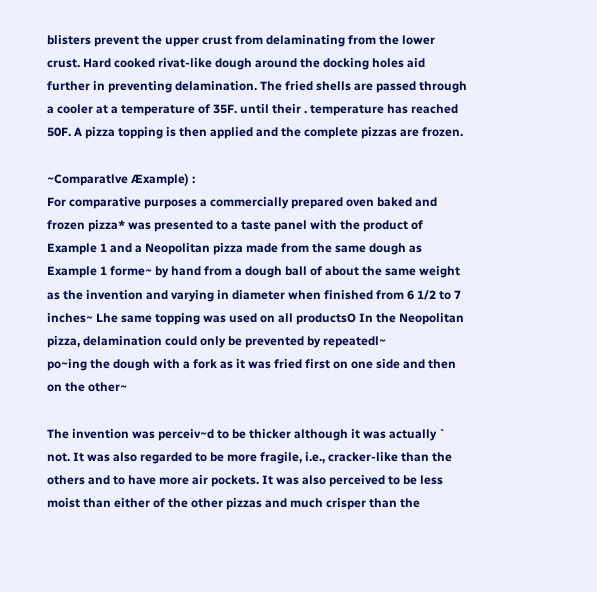blisters prevent the upper crust from delaminating from the lower crust. Hard cooked rivat-like dough around the docking holes aid further in preventing delamination. The fried shells are passed through a cooler at a temperature of 35F. until their . temperature has reached 50F. A pizza topping is then applied and the complete pizzas are frozen.

~Comparatlve Æxample) :
For comparative purposes a commercially prepared oven baked and frozen pizza* was presented to a taste panel with the product of Example 1 and a Neopolitan pizza made from the same dough as Example 1 forme~ by hand from a dough ball of about the same weight as the invention and varying in diameter when finished from 6 1/2 to 7 inches~ Lhe same topping was used on all productsO In the Neopolitan pizza, delamination could only be prevented by repeatedl~
po~ing the dough with a fork as it was fried first on one side and then on the other~

The invention was perceiv~d to be thicker although it was actually ` not. It was also regarded to be more fragile, i.e., cracker-like than the others and to have more air pockets. It was also perceived to be less moist than either of the other pizzas and much crisper than the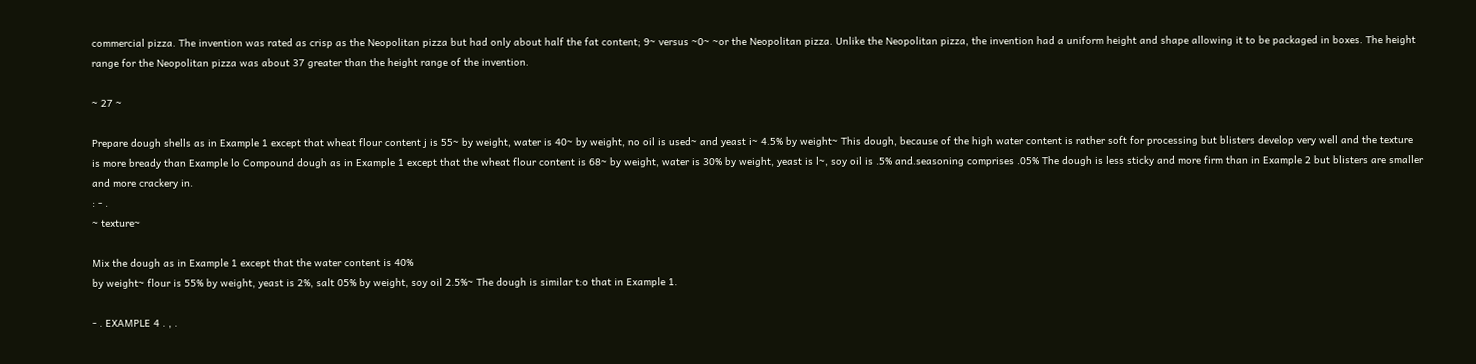commercial pizza. The invention was rated as crisp as the Neopolitan pizza but had only about half the fat content; 9~ versus ~0~ ~or the Neopolitan pizza. Unlike the Neopolitan pizza, the invention had a uniform height and shape allowing it to be packaged in boxes. The height range for the Neopolitan pizza was about 37 greater than the height range of the invention.

~ 27 ~

Prepare dough shells as in Example 1 except that wheat flour content j is 55~ by weight, water is 40~ by weight, no oil is used~ and yeast i~ 4.5% by weight~ This dough, because of the high water content is rather soft for processing but blisters develop very well and the texture is more bready than Example lo Compound dough as in Example 1 except that the wheat flour content is 68~ by weight, water is 30% by weight, yeast is l~, soy oil is .5% and.seasoning comprises .05% The dough is less sticky and more firm than in Example 2 but blisters are smaller and more crackery in.
: - .
~ texture~

Mix the dough as in Example 1 except that the water content is 40%
by weight~ flour is 55% by weight, yeast is 2%, salt 05% by weight, soy oil 2.5%~ The dough is similar t:o that in Example 1.

- . EXAMPLE 4 . , .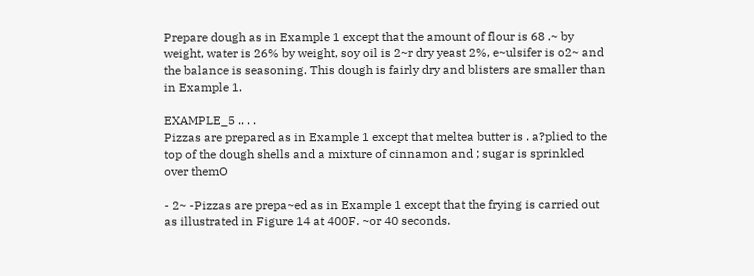Prepare dough as in Example 1 except that the amount of flour is 68 .~ by weight, water is 26% by weight, soy oil is 2~r dry yeast 2%, e~ulsifer is o2~ and the balance is seasoning. This dough is fairly dry and blisters are smaller than in Example 1.

EXAMPLE_5 .. . .
Pizzas are prepared as in Example 1 except that meltea butter is . a?plied to the top of the dough shells and a mixture of cinnamon and ; sugar is sprinkled over themO

- 2~ -Pizzas are prepa~ed as in Example 1 except that the frying is carried out as illustrated in Figure 14 at 400F. ~or 40 seconds.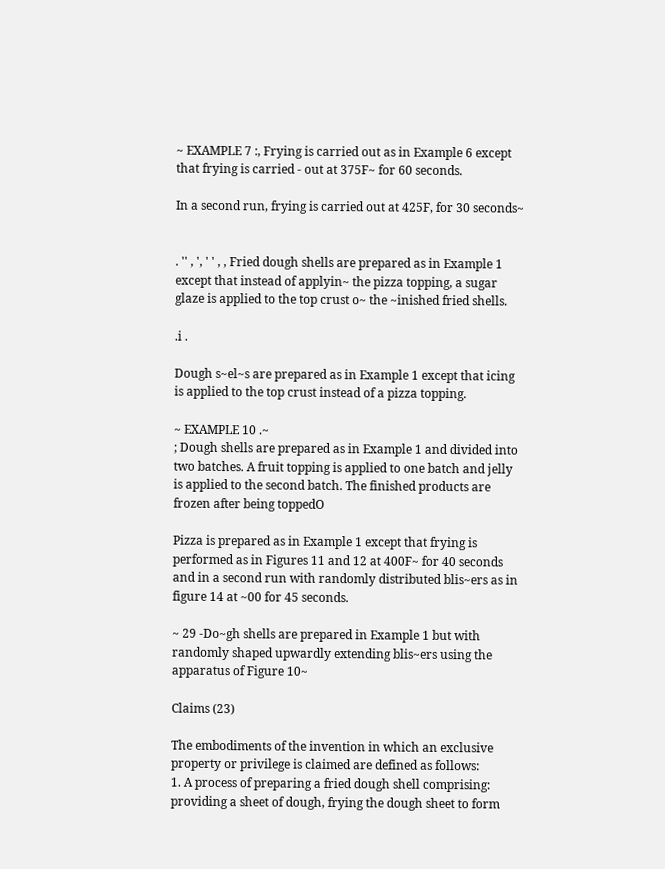~ EXAMPLE 7 :, Frying is carried out as in Example 6 except that frying is carried - out at 375F~ for 60 seconds.

In a second run, frying is carried out at 425F, for 30 seconds~


. '' , ', ' ' , , Fried dough shells are prepared as in Example 1 except that instead of applyin~ the pizza topping, a sugar glaze is applied to the top crust o~ the ~inished fried shells.

.i .

Dough s~el~s are prepared as in Example 1 except that icing is applied to the top crust instead of a pizza topping.

~ EXAMPLE 10 .~
; Dough shells are prepared as in Example 1 and divided into two batches. A fruit topping is applied to one batch and jelly is applied to the second batch. The finished products are frozen after being toppedO

Pizza is prepared as in Example 1 except that frying is performed as in Figures 11 and 12 at 400F~ for 40 seconds and in a second run with randomly distributed blis~ers as in figure 14 at ~00 for 45 seconds.

~ 29 -Do~gh shells are prepared in Example 1 but with randomly shaped upwardly extending blis~ers using the apparatus of Figure 10~

Claims (23)

The embodiments of the invention in which an exclusive property or privilege is claimed are defined as follows:
1. A process of preparing a fried dough shell comprising:
providing a sheet of dough, frying the dough sheet to form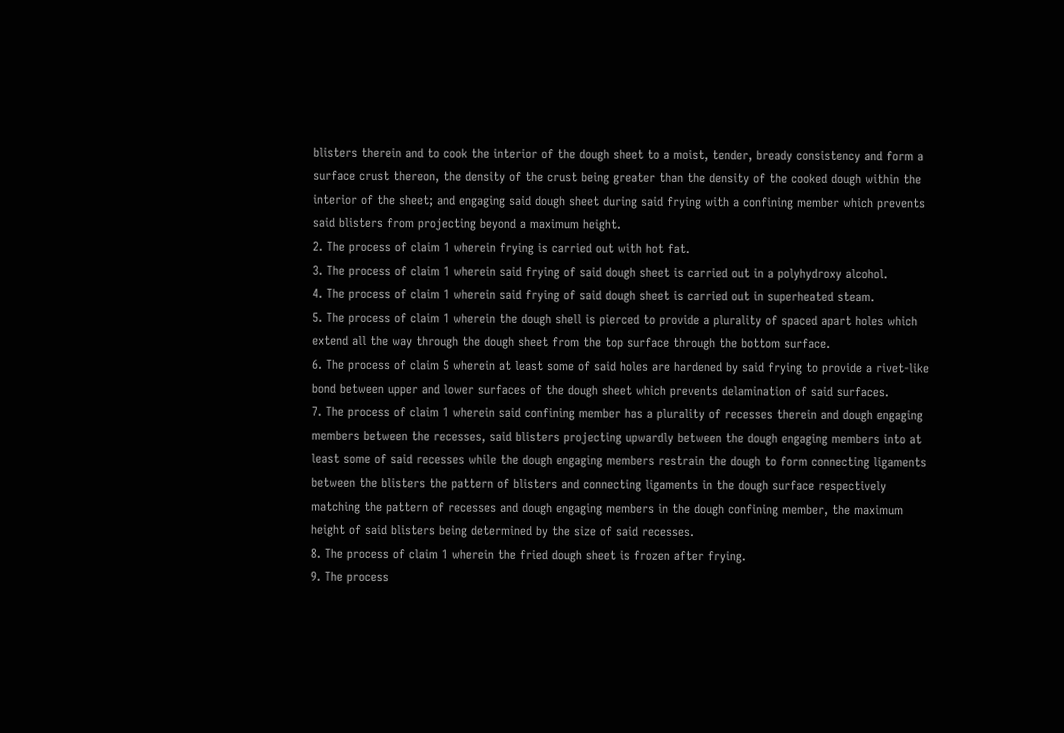blisters therein and to cook the interior of the dough sheet to a moist, tender, bready consistency and form a surface crust thereon, the density of the crust being greater than the density of the cooked dough within the interior of the sheet; and engaging said dough sheet during said frying with a confining member which prevents said blisters from projecting beyond a maximum height.
2. The process of claim 1 wherein frying is carried out with hot fat.
3. The process of claim 1 wherein said frying of said dough sheet is carried out in a polyhydroxy alcohol.
4. The process of claim 1 wherein said frying of said dough sheet is carried out in superheated steam.
5. The process of claim 1 wherein the dough shell is pierced to provide a plurality of spaced apart holes which extend all the way through the dough sheet from the top surface through the bottom surface.
6. The process of claim 5 wherein at least some of said holes are hardened by said frying to provide a rivet-like bond between upper and lower surfaces of the dough sheet which prevents delamination of said surfaces.
7. The process of claim 1 wherein said confining member has a plurality of recesses therein and dough engaging members between the recesses, said blisters projecting upwardly between the dough engaging members into at least some of said recesses while the dough engaging members restrain the dough to form connecting ligaments between the blisters the pattern of blisters and connecting ligaments in the dough surface respectively matching the pattern of recesses and dough engaging members in the dough confining member, the maximum height of said blisters being determined by the size of said recesses.
8. The process of claim 1 wherein the fried dough sheet is frozen after frying.
9. The process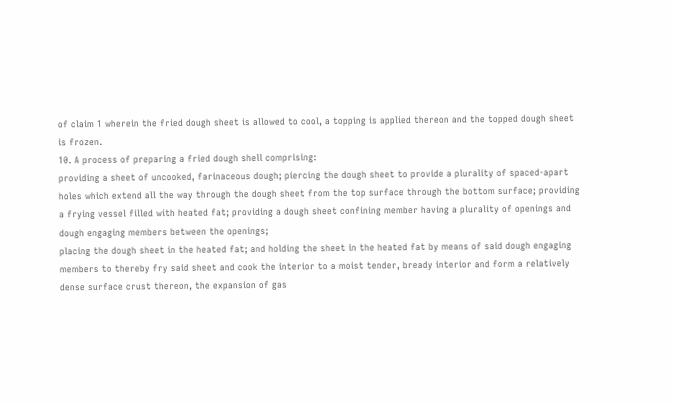of claim 1 wherein the fried dough sheet is allowed to cool, a topping is applied thereon and the topped dough sheet is frozen.
10. A process of preparing a fried dough shell comprising:
providing a sheet of uncooked, farinaceous dough; piercing the dough sheet to provide a plurality of spaced-apart holes which extend all the way through the dough sheet from the top surface through the bottom surface; providing a frying vessel filled with heated fat; providing a dough sheet confining member having a plurality of openings and dough engaging members between the openings;
placing the dough sheet in the heated fat; and holding the sheet in the heated fat by means of said dough engaging members to thereby fry said sheet and cook the interior to a moist tender, bready interior and form a relatively dense surface crust thereon, the expansion of gas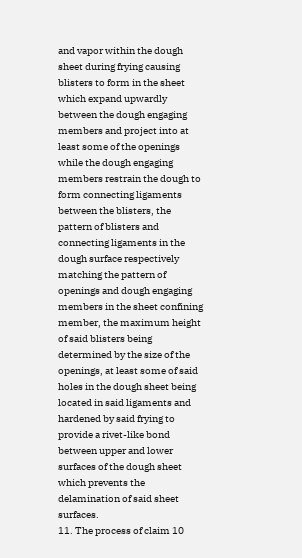and vapor within the dough sheet during frying causing blisters to form in the sheet which expand upwardly between the dough engaging members and project into at least some of the openings while the dough engaging members restrain the dough to form connecting ligaments between the blisters, the pattern of blisters and connecting ligaments in the dough surface respectively matching the pattern of openings and dough engaging members in the sheet confining member, the maximum height of said blisters being determined by the size of the openings, at least some of said holes in the dough sheet being located in said ligaments and hardened by said frying to provide a rivet-like bond between upper and lower surfaces of the dough sheet which prevents the delamination of said sheet surfaces.
11. The process of claim 10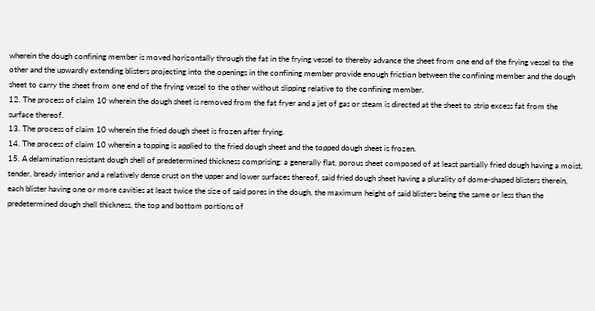wherein the dough confining member is moved horizontally through the fat in the frying vessel to thereby advance the sheet from one end of the frying vessel to the other and the upwardly extending blisters projecting into the openings in the confining member provide enough friction between the confining member and the dough sheet to carry the sheet from one end of the frying vessel to the other without slipping relative to the confining member.
12. The process of claim 10 wherein the dough sheet is removed from the fat fryer and a jet of gas or steam is directed at the sheet to strip excess fat from the surface thereof.
13. The process of claim 10 wherein the fried dough sheet is frozen after frying.
14. The process of claim 10 wherein a topping is applied to the fried dough sheet and the topped dough sheet is frozen.
15. A delamination resistant dough shell of predetermined thickness comprising: a generally flat, porous sheet composed of at least partially fried dough having a moist, tender, bready interior and a relatively dense crust on the upper and lower surfaces thereof, said fried dough sheet having a plurality of dome-shaped blisters therein, each blister having one or more cavities at least twice the size of said pores in the dough, the maximum height of said blisters being the same or less than the predetermined dough shell thickness, the top and bottom portions of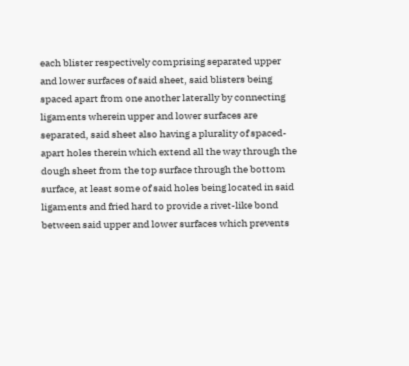each blister respectively comprising separated upper and lower surfaces of said sheet, said blisters being spaced apart from one another laterally by connecting ligaments wherein upper and lower surfaces are separated, said sheet also having a plurality of spaced-apart holes therein which extend all the way through the dough sheet from the top surface through the bottom surface, at least some of said holes being located in said ligaments and fried hard to provide a rivet-like bond between said upper and lower surfaces which prevents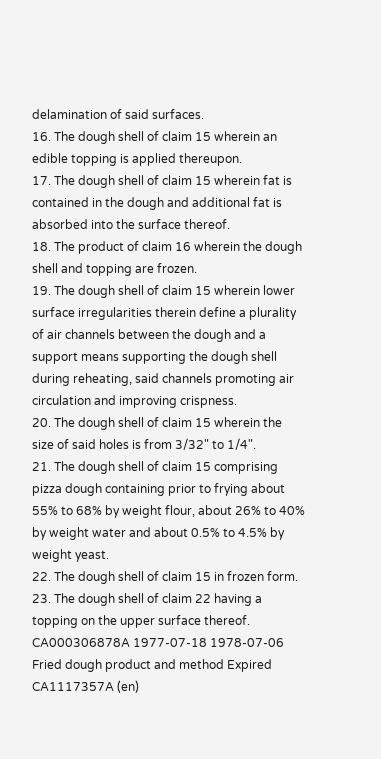delamination of said surfaces.
16. The dough shell of claim 15 wherein an edible topping is applied thereupon.
17. The dough shell of claim 15 wherein fat is contained in the dough and additional fat is absorbed into the surface thereof.
18. The product of claim 16 wherein the dough shell and topping are frozen.
19. The dough shell of claim 15 wherein lower surface irregularities therein define a plurality of air channels between the dough and a support means supporting the dough shell during reheating, said channels promoting air circulation and improving crispness.
20. The dough shell of claim 15 wherein the size of said holes is from 3/32" to 1/4".
21. The dough shell of claim 15 comprising pizza dough containing prior to frying about 55% to 68% by weight flour, about 26% to 40% by weight water and about 0.5% to 4.5% by weight yeast.
22. The dough shell of claim 15 in frozen form.
23. The dough shell of claim 22 having a topping on the upper surface thereof.
CA000306878A 1977-07-18 1978-07-06 Fried dough product and method Expired CA1117357A (en)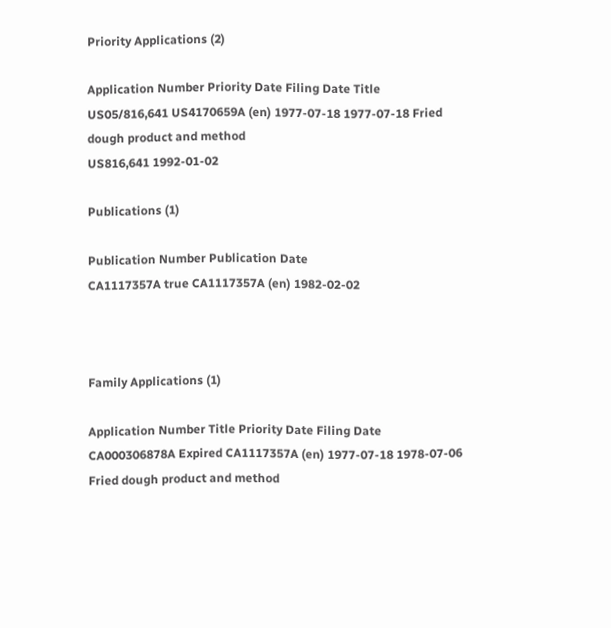Priority Applications (2)

Application Number Priority Date Filing Date Title
US05/816,641 US4170659A (en) 1977-07-18 1977-07-18 Fried dough product and method
US816,641 1992-01-02

Publications (1)

Publication Number Publication Date
CA1117357A true CA1117357A (en) 1982-02-02



Family Applications (1)

Application Number Title Priority Date Filing Date
CA000306878A Expired CA1117357A (en) 1977-07-18 1978-07-06 Fried dough product and method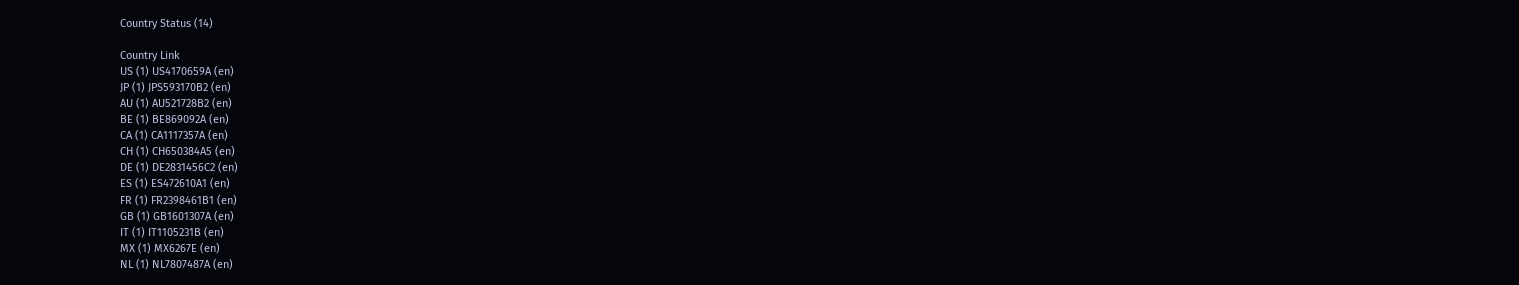Country Status (14)

Country Link
US (1) US4170659A (en)
JP (1) JPS593170B2 (en)
AU (1) AU521728B2 (en)
BE (1) BE869092A (en)
CA (1) CA1117357A (en)
CH (1) CH650384A5 (en)
DE (1) DE2831456C2 (en)
ES (1) ES472610A1 (en)
FR (1) FR2398461B1 (en)
GB (1) GB1601307A (en)
IT (1) IT1105231B (en)
MX (1) MX6267E (en)
NL (1) NL7807487A (en)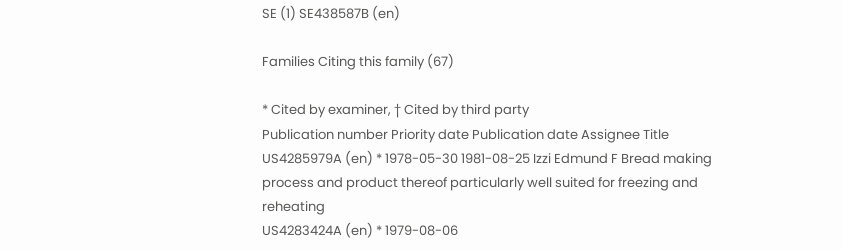SE (1) SE438587B (en)

Families Citing this family (67)

* Cited by examiner, † Cited by third party
Publication number Priority date Publication date Assignee Title
US4285979A (en) * 1978-05-30 1981-08-25 Izzi Edmund F Bread making process and product thereof particularly well suited for freezing and reheating
US4283424A (en) * 1979-08-06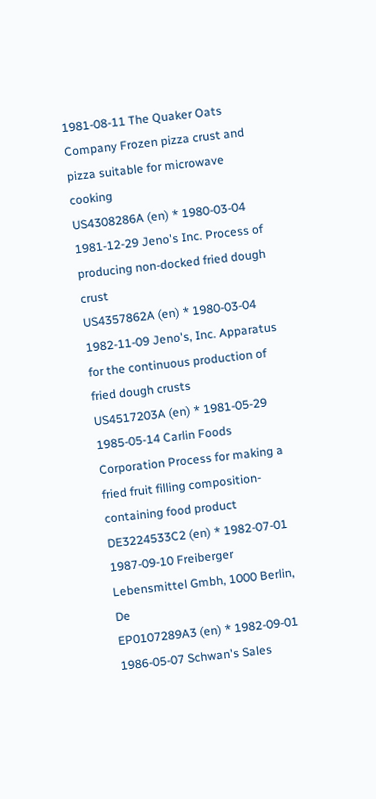1981-08-11 The Quaker Oats Company Frozen pizza crust and pizza suitable for microwave cooking
US4308286A (en) * 1980-03-04 1981-12-29 Jeno's Inc. Process of producing non-docked fried dough crust
US4357862A (en) * 1980-03-04 1982-11-09 Jeno's, Inc. Apparatus for the continuous production of fried dough crusts
US4517203A (en) * 1981-05-29 1985-05-14 Carlin Foods Corporation Process for making a fried fruit filling composition-containing food product
DE3224533C2 (en) * 1982-07-01 1987-09-10 Freiberger Lebensmittel Gmbh, 1000 Berlin, De
EP0107289A3 (en) * 1982-09-01 1986-05-07 Schwan's Sales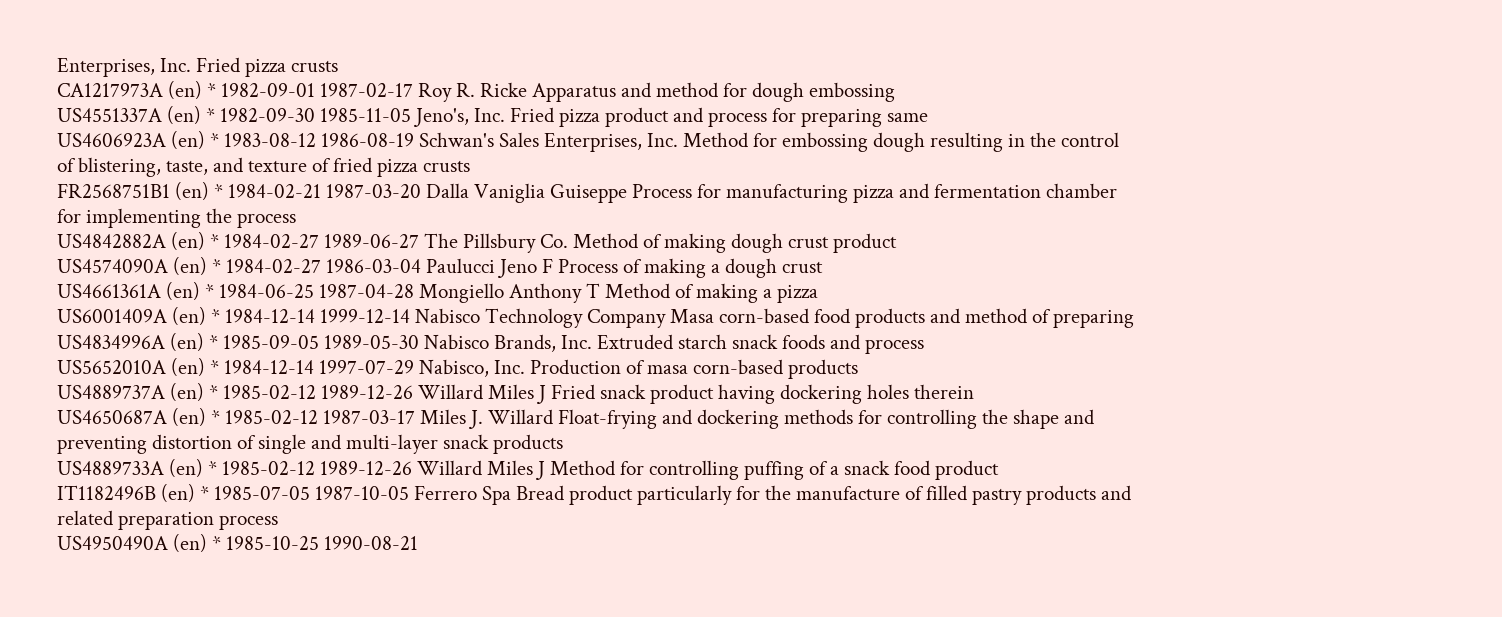Enterprises, Inc. Fried pizza crusts
CA1217973A (en) * 1982-09-01 1987-02-17 Roy R. Ricke Apparatus and method for dough embossing
US4551337A (en) * 1982-09-30 1985-11-05 Jeno's, Inc. Fried pizza product and process for preparing same
US4606923A (en) * 1983-08-12 1986-08-19 Schwan's Sales Enterprises, Inc. Method for embossing dough resulting in the control of blistering, taste, and texture of fried pizza crusts
FR2568751B1 (en) * 1984-02-21 1987-03-20 Dalla Vaniglia Guiseppe Process for manufacturing pizza and fermentation chamber for implementing the process
US4842882A (en) * 1984-02-27 1989-06-27 The Pillsbury Co. Method of making dough crust product
US4574090A (en) * 1984-02-27 1986-03-04 Paulucci Jeno F Process of making a dough crust
US4661361A (en) * 1984-06-25 1987-04-28 Mongiello Anthony T Method of making a pizza
US6001409A (en) * 1984-12-14 1999-12-14 Nabisco Technology Company Masa corn-based food products and method of preparing
US4834996A (en) * 1985-09-05 1989-05-30 Nabisco Brands, Inc. Extruded starch snack foods and process
US5652010A (en) * 1984-12-14 1997-07-29 Nabisco, Inc. Production of masa corn-based products
US4889737A (en) * 1985-02-12 1989-12-26 Willard Miles J Fried snack product having dockering holes therein
US4650687A (en) * 1985-02-12 1987-03-17 Miles J. Willard Float-frying and dockering methods for controlling the shape and preventing distortion of single and multi-layer snack products
US4889733A (en) * 1985-02-12 1989-12-26 Willard Miles J Method for controlling puffing of a snack food product
IT1182496B (en) * 1985-07-05 1987-10-05 Ferrero Spa Bread product particularly for the manufacture of filled pastry products and related preparation process
US4950490A (en) * 1985-10-25 1990-08-21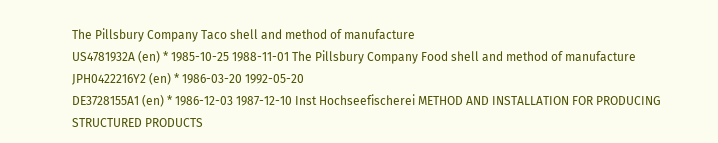The Pillsbury Company Taco shell and method of manufacture
US4781932A (en) * 1985-10-25 1988-11-01 The Pillsbury Company Food shell and method of manufacture
JPH0422216Y2 (en) * 1986-03-20 1992-05-20
DE3728155A1 (en) * 1986-12-03 1987-12-10 Inst Hochseefischerei METHOD AND INSTALLATION FOR PRODUCING STRUCTURED PRODUCTS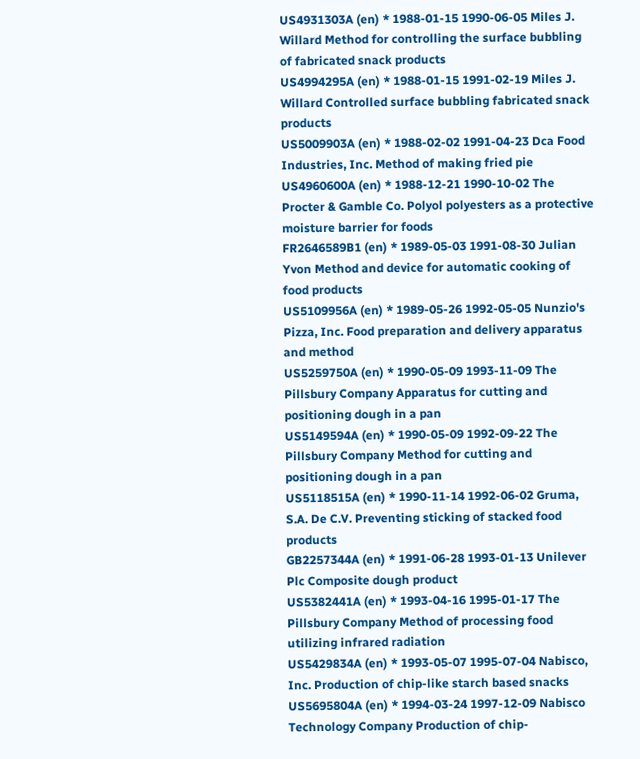US4931303A (en) * 1988-01-15 1990-06-05 Miles J. Willard Method for controlling the surface bubbling of fabricated snack products
US4994295A (en) * 1988-01-15 1991-02-19 Miles J. Willard Controlled surface bubbling fabricated snack products
US5009903A (en) * 1988-02-02 1991-04-23 Dca Food Industries, Inc. Method of making fried pie
US4960600A (en) * 1988-12-21 1990-10-02 The Procter & Gamble Co. Polyol polyesters as a protective moisture barrier for foods
FR2646589B1 (en) * 1989-05-03 1991-08-30 Julian Yvon Method and device for automatic cooking of food products
US5109956A (en) * 1989-05-26 1992-05-05 Nunzio's Pizza, Inc. Food preparation and delivery apparatus and method
US5259750A (en) * 1990-05-09 1993-11-09 The Pillsbury Company Apparatus for cutting and positioning dough in a pan
US5149594A (en) * 1990-05-09 1992-09-22 The Pillsbury Company Method for cutting and positioning dough in a pan
US5118515A (en) * 1990-11-14 1992-06-02 Gruma, S.A. De C.V. Preventing sticking of stacked food products
GB2257344A (en) * 1991-06-28 1993-01-13 Unilever Plc Composite dough product
US5382441A (en) * 1993-04-16 1995-01-17 The Pillsbury Company Method of processing food utilizing infrared radiation
US5429834A (en) * 1993-05-07 1995-07-04 Nabisco, Inc. Production of chip-like starch based snacks
US5695804A (en) * 1994-03-24 1997-12-09 Nabisco Technology Company Production of chip-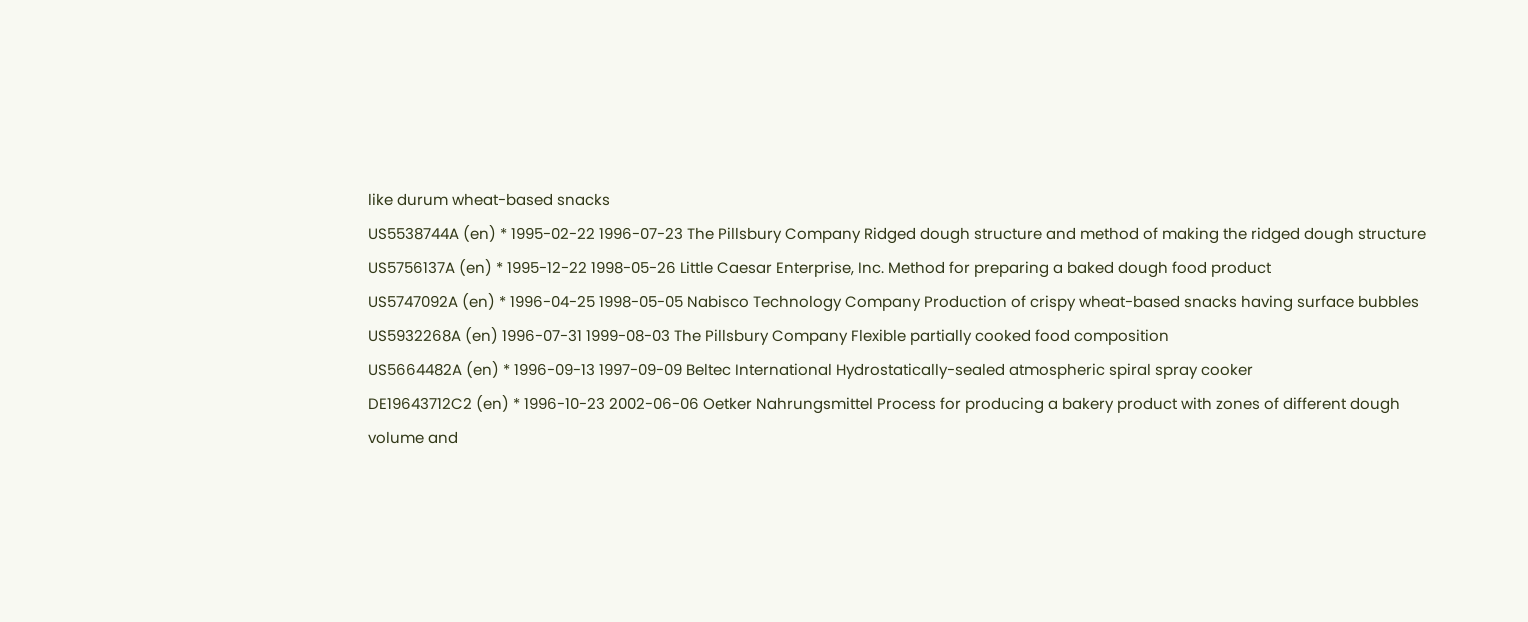like durum wheat-based snacks
US5538744A (en) * 1995-02-22 1996-07-23 The Pillsbury Company Ridged dough structure and method of making the ridged dough structure
US5756137A (en) * 1995-12-22 1998-05-26 Little Caesar Enterprise, Inc. Method for preparing a baked dough food product
US5747092A (en) * 1996-04-25 1998-05-05 Nabisco Technology Company Production of crispy wheat-based snacks having surface bubbles
US5932268A (en) 1996-07-31 1999-08-03 The Pillsbury Company Flexible partially cooked food composition
US5664482A (en) * 1996-09-13 1997-09-09 Beltec International Hydrostatically-sealed atmospheric spiral spray cooker
DE19643712C2 (en) * 1996-10-23 2002-06-06 Oetker Nahrungsmittel Process for producing a bakery product with zones of different dough volume and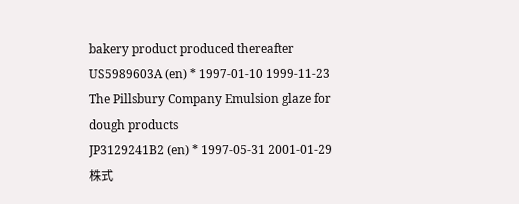bakery product produced thereafter
US5989603A (en) * 1997-01-10 1999-11-23 The Pillsbury Company Emulsion glaze for dough products
JP3129241B2 (en) * 1997-05-31 2001-01-29 株式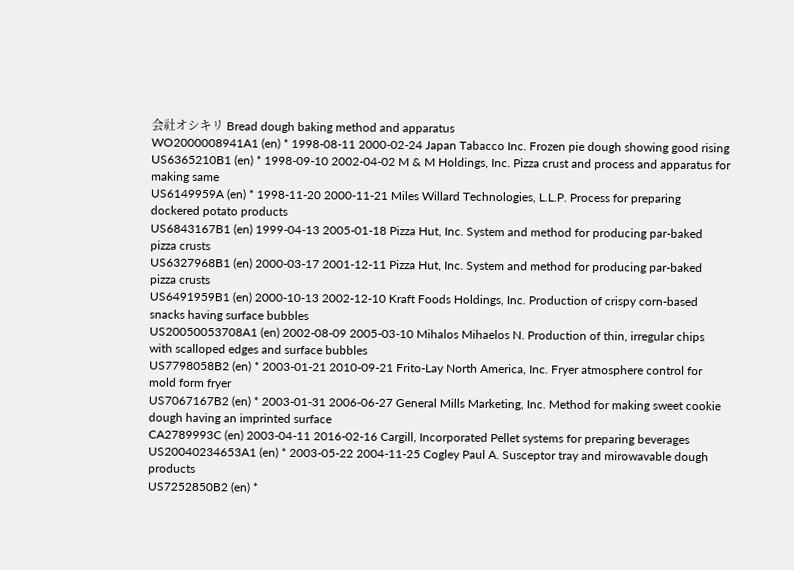会社オシキリ Bread dough baking method and apparatus
WO2000008941A1 (en) * 1998-08-11 2000-02-24 Japan Tabacco Inc. Frozen pie dough showing good rising
US6365210B1 (en) * 1998-09-10 2002-04-02 M & M Holdings, Inc. Pizza crust and process and apparatus for making same
US6149959A (en) * 1998-11-20 2000-11-21 Miles Willard Technologies, L.L.P. Process for preparing dockered potato products
US6843167B1 (en) 1999-04-13 2005-01-18 Pizza Hut, Inc. System and method for producing par-baked pizza crusts
US6327968B1 (en) 2000-03-17 2001-12-11 Pizza Hut, Inc. System and method for producing par-baked pizza crusts
US6491959B1 (en) 2000-10-13 2002-12-10 Kraft Foods Holdings, Inc. Production of crispy corn-based snacks having surface bubbles
US20050053708A1 (en) 2002-08-09 2005-03-10 Mihalos Mihaelos N. Production of thin, irregular chips with scalloped edges and surface bubbles
US7798058B2 (en) * 2003-01-21 2010-09-21 Frito-Lay North America, Inc. Fryer atmosphere control for mold form fryer
US7067167B2 (en) * 2003-01-31 2006-06-27 General Mills Marketing, Inc. Method for making sweet cookie dough having an imprinted surface
CA2789993C (en) 2003-04-11 2016-02-16 Cargill, Incorporated Pellet systems for preparing beverages
US20040234653A1 (en) * 2003-05-22 2004-11-25 Cogley Paul A. Susceptor tray and mirowavable dough products
US7252850B2 (en) *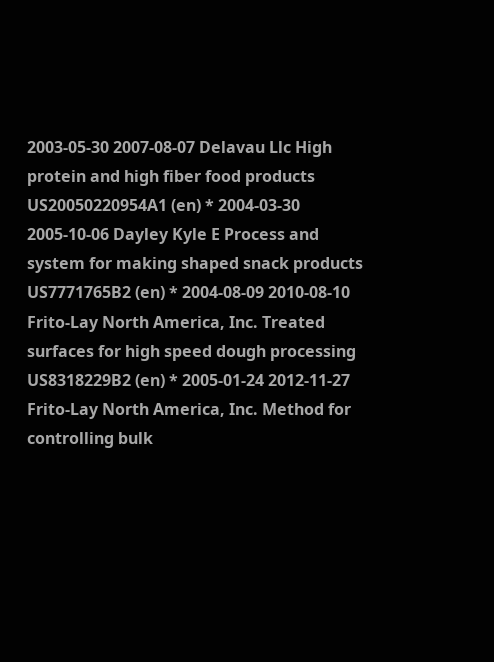2003-05-30 2007-08-07 Delavau Llc High protein and high fiber food products
US20050220954A1 (en) * 2004-03-30 2005-10-06 Dayley Kyle E Process and system for making shaped snack products
US7771765B2 (en) * 2004-08-09 2010-08-10 Frito-Lay North America, Inc. Treated surfaces for high speed dough processing
US8318229B2 (en) * 2005-01-24 2012-11-27 Frito-Lay North America, Inc. Method for controlling bulk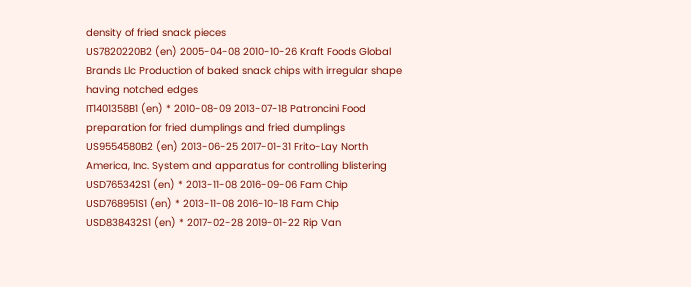density of fried snack pieces
US7820220B2 (en) 2005-04-08 2010-10-26 Kraft Foods Global Brands Llc Production of baked snack chips with irregular shape having notched edges
IT1401358B1 (en) * 2010-08-09 2013-07-18 Patroncini Food preparation for fried dumplings and fried dumplings
US9554580B2 (en) 2013-06-25 2017-01-31 Frito-Lay North America, Inc. System and apparatus for controlling blistering
USD765342S1 (en) * 2013-11-08 2016-09-06 Fam Chip
USD768951S1 (en) * 2013-11-08 2016-10-18 Fam Chip
USD838432S1 (en) * 2017-02-28 2019-01-22 Rip Van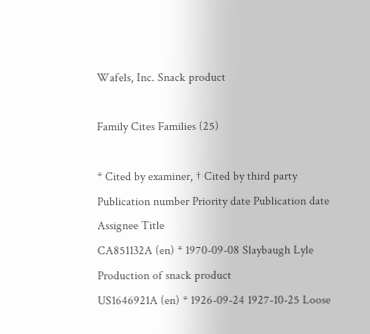Wafels, Inc. Snack product

Family Cites Families (25)

* Cited by examiner, † Cited by third party
Publication number Priority date Publication date Assignee Title
CA851132A (en) * 1970-09-08 Slaybaugh Lyle Production of snack product
US1646921A (en) * 1926-09-24 1927-10-25 Loose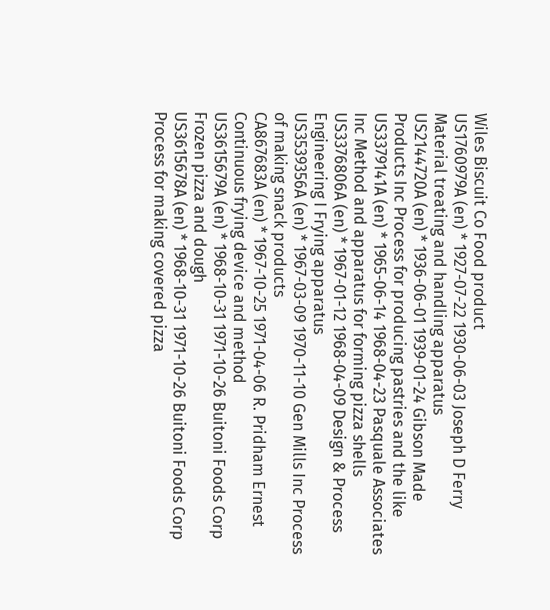Wiles Biscuit Co Food product
US1760979A (en) * 1927-07-22 1930-06-03 Joseph D Ferry Material treating and handling apparatus
US2144720A (en) * 1936-06-01 1939-01-24 Gibson Made Products Inc Process for producing pastries and the like
US3379141A (en) * 1965-06-14 1968-04-23 Pasquale Associates Inc Method and apparatus for forming pizza shells
US3376806A (en) * 1967-01-12 1968-04-09 Design & Process Engineering I Frying apparatus
US3539356A (en) * 1967-03-09 1970-11-10 Gen Mills Inc Process of making snack products
CA867683A (en) * 1967-10-25 1971-04-06 R. Pridham Ernest Continuous frying device and method
US3615679A (en) * 1968-10-31 1971-10-26 Buitoni Foods Corp Frozen pizza and dough
US3615678A (en) * 1968-10-31 1971-10-26 Buitoni Foods Corp Process for making covered pizza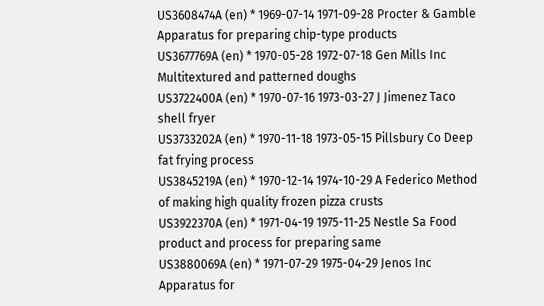US3608474A (en) * 1969-07-14 1971-09-28 Procter & Gamble Apparatus for preparing chip-type products
US3677769A (en) * 1970-05-28 1972-07-18 Gen Mills Inc Multitextured and patterned doughs
US3722400A (en) * 1970-07-16 1973-03-27 J Jimenez Taco shell fryer
US3733202A (en) * 1970-11-18 1973-05-15 Pillsbury Co Deep fat frying process
US3845219A (en) * 1970-12-14 1974-10-29 A Federico Method of making high quality frozen pizza crusts
US3922370A (en) * 1971-04-19 1975-11-25 Nestle Sa Food product and process for preparing same
US3880069A (en) * 1971-07-29 1975-04-29 Jenos Inc Apparatus for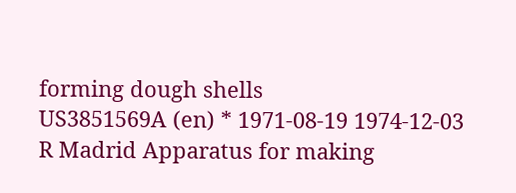forming dough shells
US3851569A (en) * 1971-08-19 1974-12-03 R Madrid Apparatus for making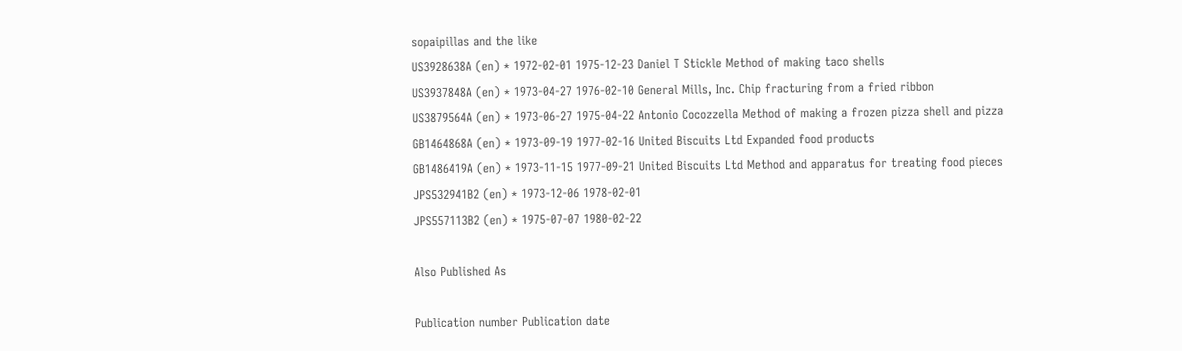sopaipillas and the like
US3928638A (en) * 1972-02-01 1975-12-23 Daniel T Stickle Method of making taco shells
US3937848A (en) * 1973-04-27 1976-02-10 General Mills, Inc. Chip fracturing from a fried ribbon
US3879564A (en) * 1973-06-27 1975-04-22 Antonio Cocozzella Method of making a frozen pizza shell and pizza
GB1464868A (en) * 1973-09-19 1977-02-16 United Biscuits Ltd Expanded food products
GB1486419A (en) * 1973-11-15 1977-09-21 United Biscuits Ltd Method and apparatus for treating food pieces
JPS532941B2 (en) * 1973-12-06 1978-02-01
JPS557113B2 (en) * 1975-07-07 1980-02-22

Also Published As

Publication number Publication date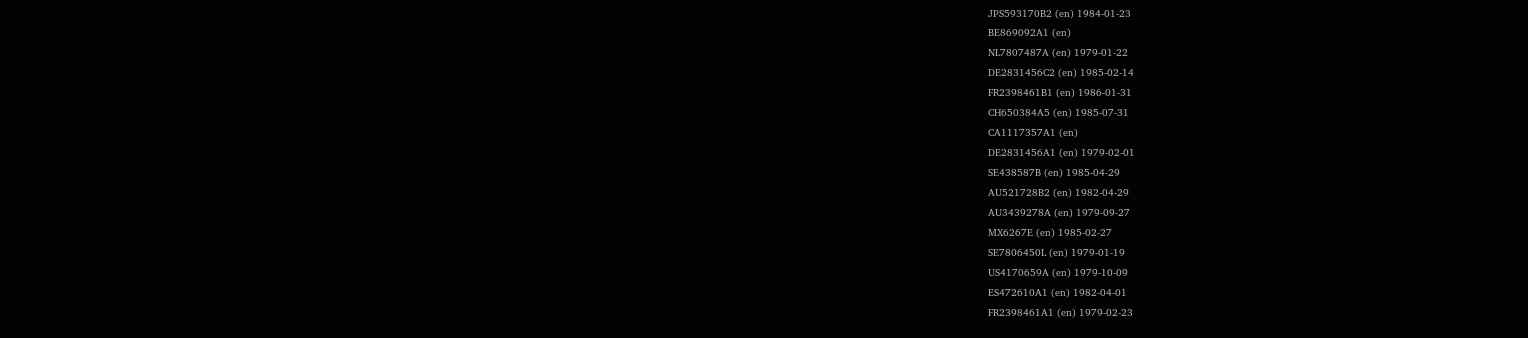JPS593170B2 (en) 1984-01-23
BE869092A1 (en)
NL7807487A (en) 1979-01-22
DE2831456C2 (en) 1985-02-14
FR2398461B1 (en) 1986-01-31
CH650384A5 (en) 1985-07-31
CA1117357A1 (en)
DE2831456A1 (en) 1979-02-01
SE438587B (en) 1985-04-29
AU521728B2 (en) 1982-04-29
AU3439278A (en) 1979-09-27
MX6267E (en) 1985-02-27
SE7806450L (en) 1979-01-19
US4170659A (en) 1979-10-09
ES472610A1 (en) 1982-04-01
FR2398461A1 (en) 1979-02-23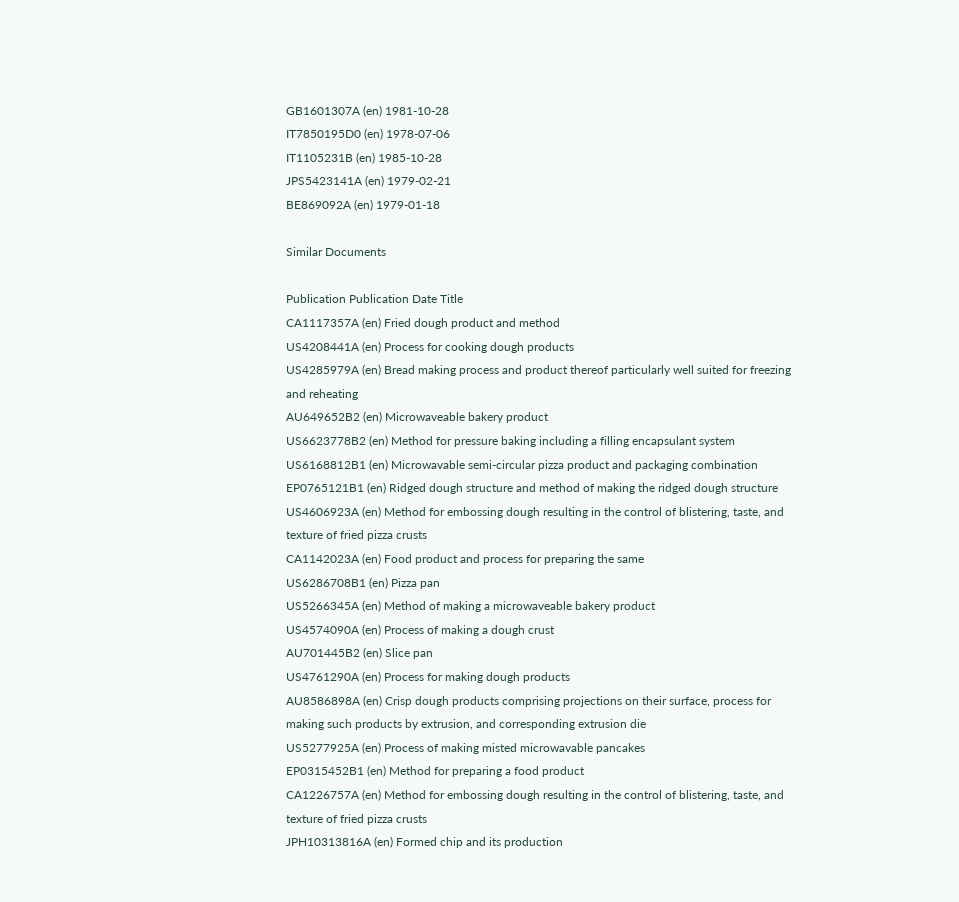GB1601307A (en) 1981-10-28
IT7850195D0 (en) 1978-07-06
IT1105231B (en) 1985-10-28
JPS5423141A (en) 1979-02-21
BE869092A (en) 1979-01-18

Similar Documents

Publication Publication Date Title
CA1117357A (en) Fried dough product and method
US4208441A (en) Process for cooking dough products
US4285979A (en) Bread making process and product thereof particularly well suited for freezing and reheating
AU649652B2 (en) Microwaveable bakery product
US6623778B2 (en) Method for pressure baking including a filling encapsulant system
US6168812B1 (en) Microwavable semi-circular pizza product and packaging combination
EP0765121B1 (en) Ridged dough structure and method of making the ridged dough structure
US4606923A (en) Method for embossing dough resulting in the control of blistering, taste, and texture of fried pizza crusts
CA1142023A (en) Food product and process for preparing the same
US6286708B1 (en) Pizza pan
US5266345A (en) Method of making a microwaveable bakery product
US4574090A (en) Process of making a dough crust
AU701445B2 (en) Slice pan
US4761290A (en) Process for making dough products
AU8586898A (en) Crisp dough products comprising projections on their surface, process for making such products by extrusion, and corresponding extrusion die
US5277925A (en) Process of making misted microwavable pancakes
EP0315452B1 (en) Method for preparing a food product
CA1226757A (en) Method for embossing dough resulting in the control of blistering, taste, and texture of fried pizza crusts
JPH10313816A (en) Formed chip and its production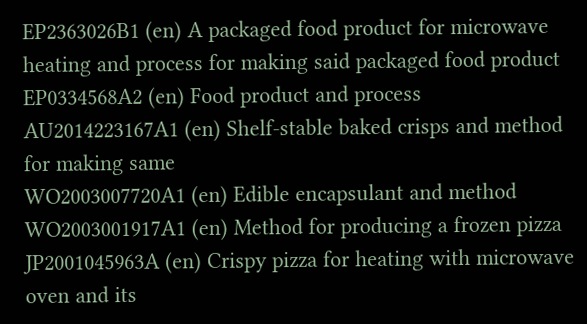EP2363026B1 (en) A packaged food product for microwave heating and process for making said packaged food product
EP0334568A2 (en) Food product and process
AU2014223167A1 (en) Shelf-stable baked crisps and method for making same
WO2003007720A1 (en) Edible encapsulant and method
WO2003001917A1 (en) Method for producing a frozen pizza
JP2001045963A (en) Crispy pizza for heating with microwave oven and its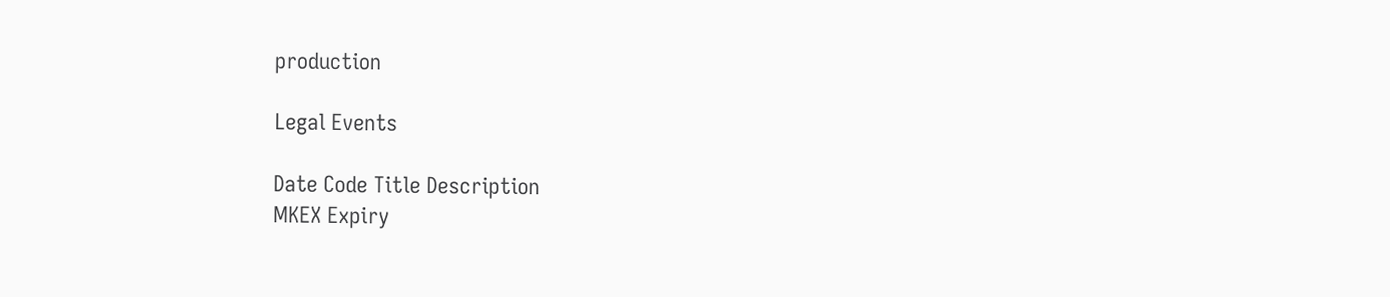production

Legal Events

Date Code Title Description
MKEX Expiry